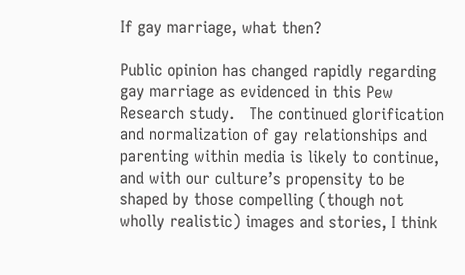If gay marriage, what then?

Public opinion has changed rapidly regarding gay marriage as evidenced in this Pew Research study.   The continued glorification and normalization of gay relationships and parenting within media is likely to continue, and with our culture’s propensity to be shaped by those compelling (though not wholly realistic) images and stories, I think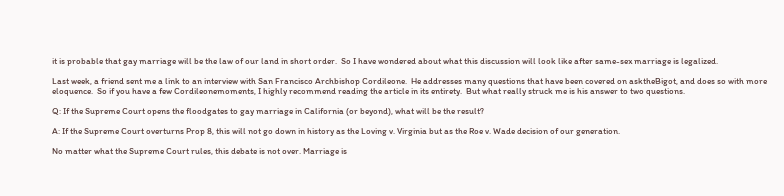it is probable that gay marriage will be the law of our land in short order.  So I have wondered about what this discussion will look like after same-sex marriage is legalized.

Last week, a friend sent me a link to an interview with San Francisco Archbishop Cordileone.  He addresses many questions that have been covered on asktheBigot, and does so with more eloquence.  So if you have a few Cordileonemoments, I highly recommend reading the article in its entirety.  But what really struck me is his answer to two questions.

Q: If the Supreme Court opens the floodgates to gay marriage in California (or beyond), what will be the result?

A: If the Supreme Court overturns Prop 8, this will not go down in history as the Loving v. Virginia but as the Roe v. Wade decision of our generation.

No matter what the Supreme Court rules, this debate is not over. Marriage is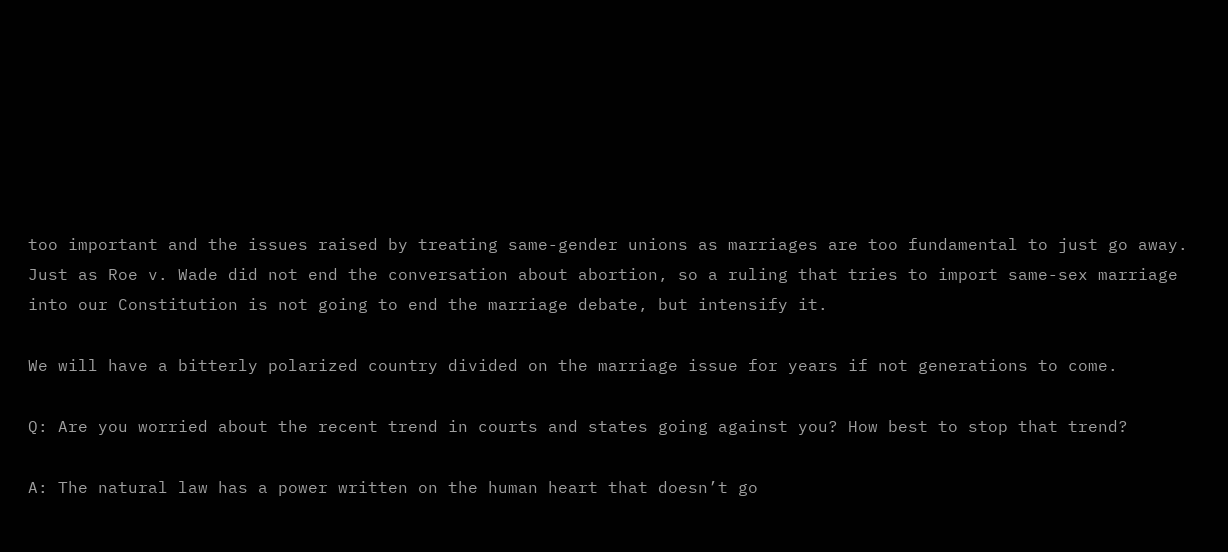too important and the issues raised by treating same-gender unions as marriages are too fundamental to just go away. Just as Roe v. Wade did not end the conversation about abortion, so a ruling that tries to import same-sex marriage into our Constitution is not going to end the marriage debate, but intensify it.

We will have a bitterly polarized country divided on the marriage issue for years if not generations to come.

Q: Are you worried about the recent trend in courts and states going against you? How best to stop that trend?

A: The natural law has a power written on the human heart that doesn’t go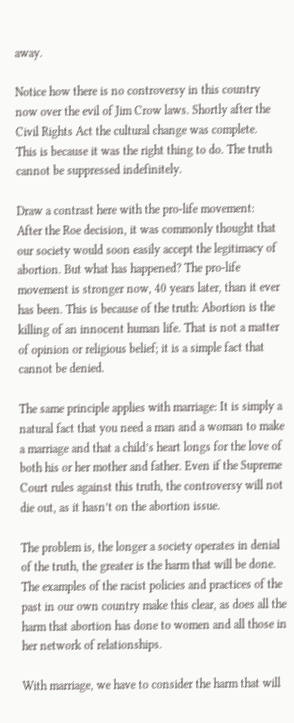away.

Notice how there is no controversy in this country now over the evil of Jim Crow laws. Shortly after the Civil Rights Act the cultural change was complete. This is because it was the right thing to do. The truth cannot be suppressed indefinitely.

Draw a contrast here with the pro-life movement: After the Roe decision, it was commonly thought that our society would soon easily accept the legitimacy of abortion. But what has happened? The pro-life movement is stronger now, 40 years later, than it ever has been. This is because of the truth: Abortion is the killing of an innocent human life. That is not a matter of opinion or religious belief; it is a simple fact that cannot be denied.

The same principle applies with marriage: It is simply a natural fact that you need a man and a woman to make a marriage and that a child’s heart longs for the love of both his or her mother and father. Even if the Supreme Court rules against this truth, the controversy will not die out, as it hasn’t on the abortion issue.

The problem is, the longer a society operates in denial of the truth, the greater is the harm that will be done. The examples of the racist policies and practices of the past in our own country make this clear, as does all the harm that abortion has done to women and all those in her network of relationships.

With marriage, we have to consider the harm that will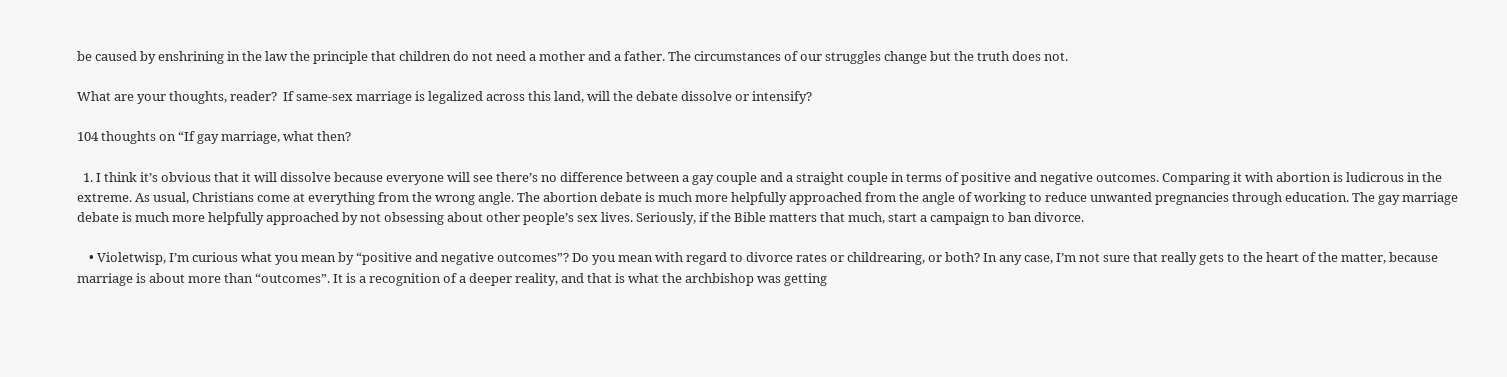be caused by enshrining in the law the principle that children do not need a mother and a father. The circumstances of our struggles change but the truth does not.

What are your thoughts, reader?  If same-sex marriage is legalized across this land, will the debate dissolve or intensify?

104 thoughts on “If gay marriage, what then?

  1. I think it’s obvious that it will dissolve because everyone will see there’s no difference between a gay couple and a straight couple in terms of positive and negative outcomes. Comparing it with abortion is ludicrous in the extreme. As usual, Christians come at everything from the wrong angle. The abortion debate is much more helpfully approached from the angle of working to reduce unwanted pregnancies through education. The gay marriage debate is much more helpfully approached by not obsessing about other people’s sex lives. Seriously, if the Bible matters that much, start a campaign to ban divorce.

    • Violetwisp, I’m curious what you mean by “positive and negative outcomes”? Do you mean with regard to divorce rates or childrearing, or both? In any case, I’m not sure that really gets to the heart of the matter, because marriage is about more than “outcomes”. It is a recognition of a deeper reality, and that is what the archbishop was getting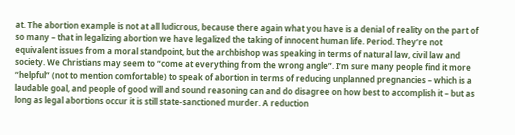at. The abortion example is not at all ludicrous, because there again what you have is a denial of reality on the part of so many – that in legalizing abortion we have legalized the taking of innocent human life. Period. They’re not equivalent issues from a moral standpoint, but the archbishop was speaking in terms of natural law, civil law and society. We Christians may seem to “come at everything from the wrong angle”. I’m sure many people find it more “helpful” (not to mention comfortable) to speak of abortion in terms of reducing unplanned pregnancies – which is a laudable goal, and people of good will and sound reasoning can and do disagree on how best to accomplish it – but as long as legal abortions occur it is still state-sanctioned murder. A reduction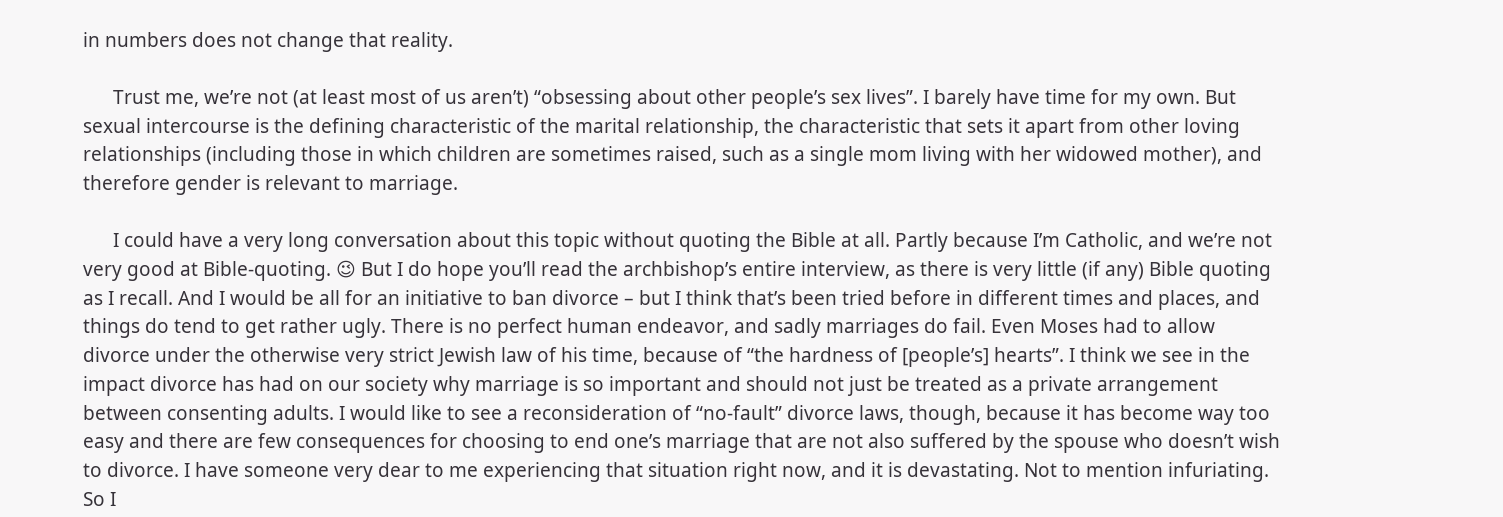in numbers does not change that reality.

      Trust me, we’re not (at least most of us aren’t) “obsessing about other people’s sex lives”. I barely have time for my own. But sexual intercourse is the defining characteristic of the marital relationship, the characteristic that sets it apart from other loving relationships (including those in which children are sometimes raised, such as a single mom living with her widowed mother), and therefore gender is relevant to marriage.

      I could have a very long conversation about this topic without quoting the Bible at all. Partly because I’m Catholic, and we’re not very good at Bible-quoting. 😉 But I do hope you’ll read the archbishop’s entire interview, as there is very little (if any) Bible quoting as I recall. And I would be all for an initiative to ban divorce – but I think that’s been tried before in different times and places, and things do tend to get rather ugly. There is no perfect human endeavor, and sadly marriages do fail. Even Moses had to allow divorce under the otherwise very strict Jewish law of his time, because of “the hardness of [people’s] hearts”. I think we see in the impact divorce has had on our society why marriage is so important and should not just be treated as a private arrangement between consenting adults. I would like to see a reconsideration of “no-fault” divorce laws, though, because it has become way too easy and there are few consequences for choosing to end one’s marriage that are not also suffered by the spouse who doesn’t wish to divorce. I have someone very dear to me experiencing that situation right now, and it is devastating. Not to mention infuriating. So I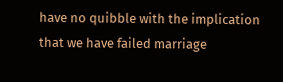have no quibble with the implication that we have failed marriage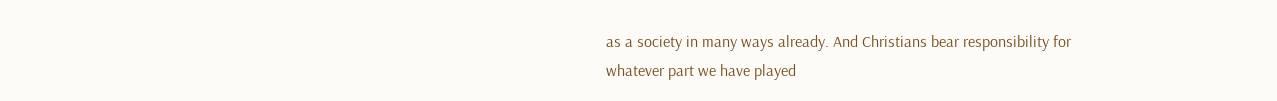as a society in many ways already. And Christians bear responsibility for whatever part we have played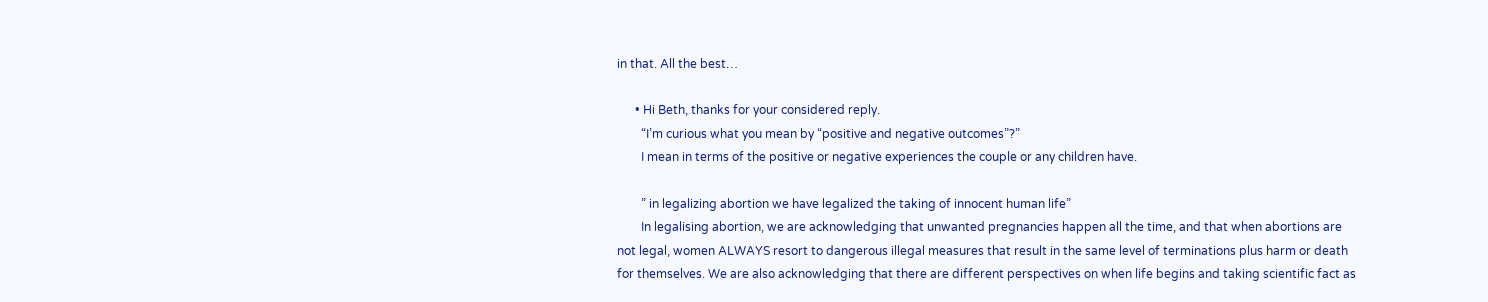in that. All the best…

      • Hi Beth, thanks for your considered reply.
        “I’m curious what you mean by “positive and negative outcomes”?”
        I mean in terms of the positive or negative experiences the couple or any children have.

        ” in legalizing abortion we have legalized the taking of innocent human life”
        In legalising abortion, we are acknowledging that unwanted pregnancies happen all the time, and that when abortions are not legal, women ALWAYS resort to dangerous illegal measures that result in the same level of terminations plus harm or death for themselves. We are also acknowledging that there are different perspectives on when life begins and taking scientific fact as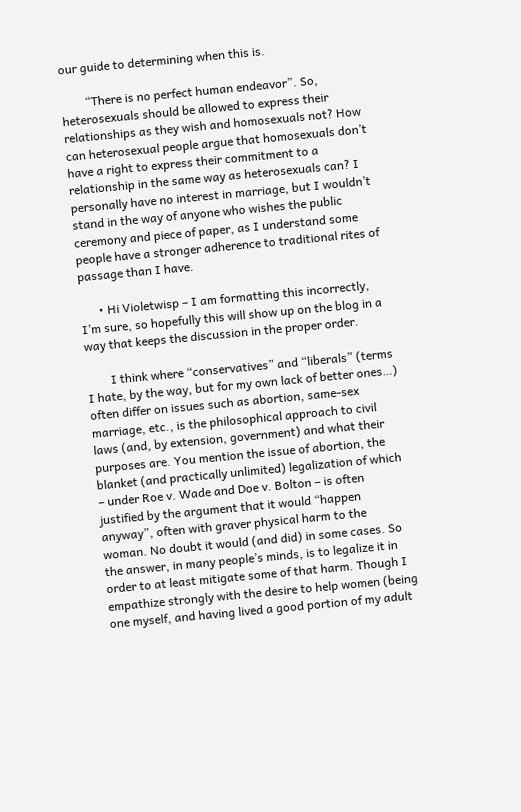our guide to determining when this is.

        “There is no perfect human endeavor”. So, heterosexuals should be allowed to express their relationships as they wish and homosexuals not? How can heterosexual people argue that homosexuals don’t have a right to express their commitment to a relationship in the same way as heterosexuals can? I personally have no interest in marriage, but I wouldn’t stand in the way of anyone who wishes the public ceremony and piece of paper, as I understand some people have a stronger adherence to traditional rites of passage than I have.

      • Hi Violetwisp – I am formatting this incorrectly, I’m sure, so hopefully this will show up on the blog in a way that keeps the discussion in the proper order.

        I think where “conservatives” and “liberals” (terms I hate, by the way, but for my own lack of better ones…) often differ on issues such as abortion, same-sex marriage, etc., is the philosophical approach to civil laws (and, by extension, government) and what their purposes are. You mention the issue of abortion, the blanket (and practically unlimited) legalization of which – under Roe v. Wade and Doe v. Bolton – is often justified by the argument that it would “happen anyway”, often with graver physical harm to the woman. No doubt it would (and did) in some cases. So the answer, in many people’s minds, is to legalize it in order to at least mitigate some of that harm. Though I empathize strongly with the desire to help women (being one myself, and having lived a good portion of my adult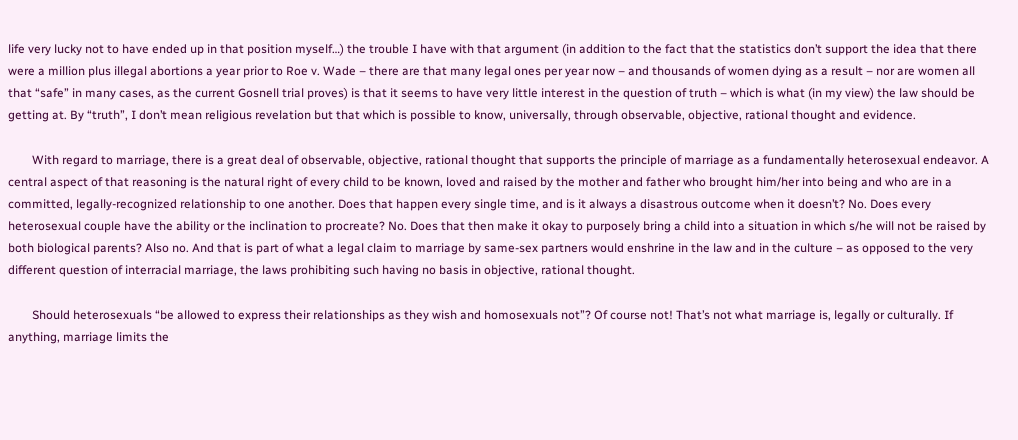life very lucky not to have ended up in that position myself…) the trouble I have with that argument (in addition to the fact that the statistics don’t support the idea that there were a million plus illegal abortions a year prior to Roe v. Wade – there are that many legal ones per year now – and thousands of women dying as a result – nor are women all that “safe” in many cases, as the current Gosnell trial proves) is that it seems to have very little interest in the question of truth – which is what (in my view) the law should be getting at. By “truth”, I don’t mean religious revelation but that which is possible to know, universally, through observable, objective, rational thought and evidence.

        With regard to marriage, there is a great deal of observable, objective, rational thought that supports the principle of marriage as a fundamentally heterosexual endeavor. A central aspect of that reasoning is the natural right of every child to be known, loved and raised by the mother and father who brought him/her into being and who are in a committed, legally-recognized relationship to one another. Does that happen every single time, and is it always a disastrous outcome when it doesn’t? No. Does every heterosexual couple have the ability or the inclination to procreate? No. Does that then make it okay to purposely bring a child into a situation in which s/he will not be raised by both biological parents? Also no. And that is part of what a legal claim to marriage by same-sex partners would enshrine in the law and in the culture – as opposed to the very different question of interracial marriage, the laws prohibiting such having no basis in objective, rational thought.

        Should heterosexuals “be allowed to express their relationships as they wish and homosexuals not”? Of course not! That’s not what marriage is, legally or culturally. If anything, marriage limits the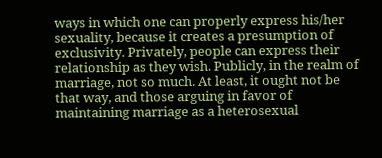ways in which one can properly express his/her sexuality, because it creates a presumption of exclusivity. Privately, people can express their relationship as they wish. Publicly, in the realm of marriage, not so much. At least, it ought not be that way, and those arguing in favor of maintaining marriage as a heterosexual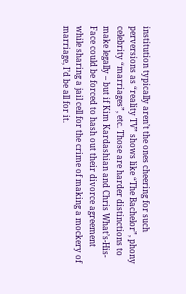institution typically aren’t the ones cheering for such perversions as “reality TV” shows like “The Bachelor”, phony celebrity “marriages”, etc. Those are harder distinctions to make legally – but if Kim Kardashian and Chris What’s-His-Face could be forced to hash out their divorce agreement while sharing a jail cell for the crime of making a mockery of marriage, I’d be all for it.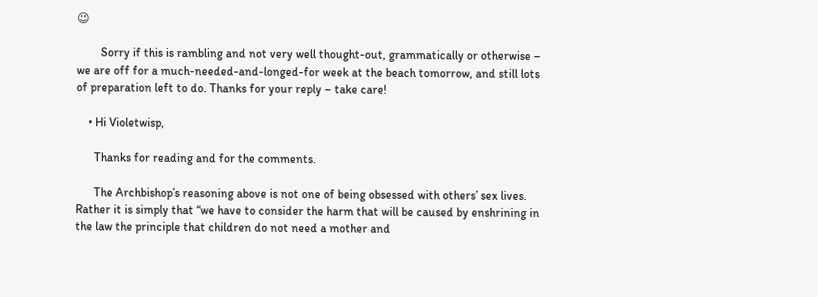😉

        Sorry if this is rambling and not very well thought-out, grammatically or otherwise – we are off for a much-needed-and-longed-for week at the beach tomorrow, and still lots of preparation left to do. Thanks for your reply – take care!

    • Hi Violetwisp,

      Thanks for reading and for the comments.

      The Archbishop’s reasoning above is not one of being obsessed with others’ sex lives. Rather it is simply that “we have to consider the harm that will be caused by enshrining in the law the principle that children do not need a mother and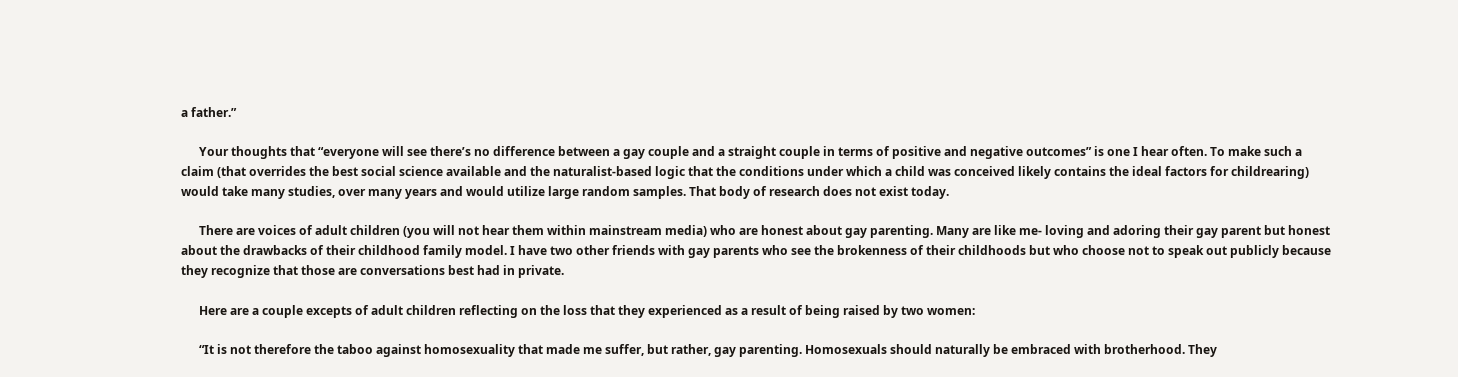a father.”

      Your thoughts that “everyone will see there’s no difference between a gay couple and a straight couple in terms of positive and negative outcomes” is one I hear often. To make such a claim (that overrides the best social science available and the naturalist-based logic that the conditions under which a child was conceived likely contains the ideal factors for childrearing) would take many studies, over many years and would utilize large random samples. That body of research does not exist today.

      There are voices of adult children (you will not hear them within mainstream media) who are honest about gay parenting. Many are like me- loving and adoring their gay parent but honest about the drawbacks of their childhood family model. I have two other friends with gay parents who see the brokenness of their childhoods but who choose not to speak out publicly because they recognize that those are conversations best had in private.

      Here are a couple excepts of adult children reflecting on the loss that they experienced as a result of being raised by two women:

      “It is not therefore the taboo against homosexuality that made me suffer, but rather, gay parenting. Homosexuals should naturally be embraced with brotherhood. They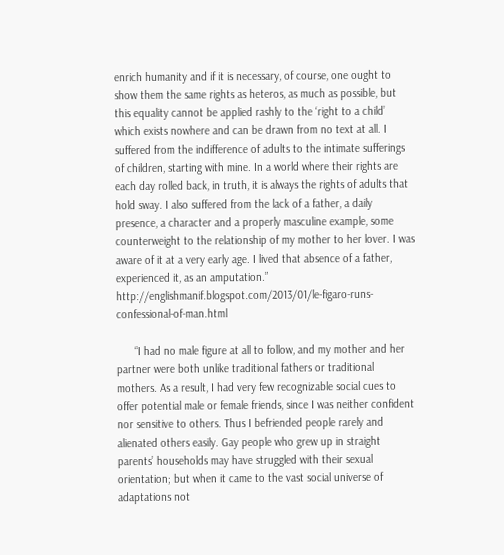enrich humanity and if it is necessary, of course, one ought to show them the same rights as heteros, as much as possible, but this equality cannot be applied rashly to the ‘right to a child’ which exists nowhere and can be drawn from no text at all. I suffered from the indifference of adults to the intimate sufferings of children, starting with mine. In a world where their rights are each day rolled back, in truth, it is always the rights of adults that hold sway. I also suffered from the lack of a father, a daily presence, a character and a properly masculine example, some counterweight to the relationship of my mother to her lover. I was aware of it at a very early age. I lived that absence of a father, experienced it, as an amputation.” http://englishmanif.blogspot.com/2013/01/le-figaro-runs-confessional-of-man.html

      “I had no male figure at all to follow, and my mother and her partner were both unlike traditional fathers or traditional mothers. As a result, I had very few recognizable social cues to offer potential male or female friends, since I was neither confident nor sensitive to others. Thus I befriended people rarely and alienated others easily. Gay people who grew up in straight parents’ households may have struggled with their sexual orientation; but when it came to the vast social universe of adaptations not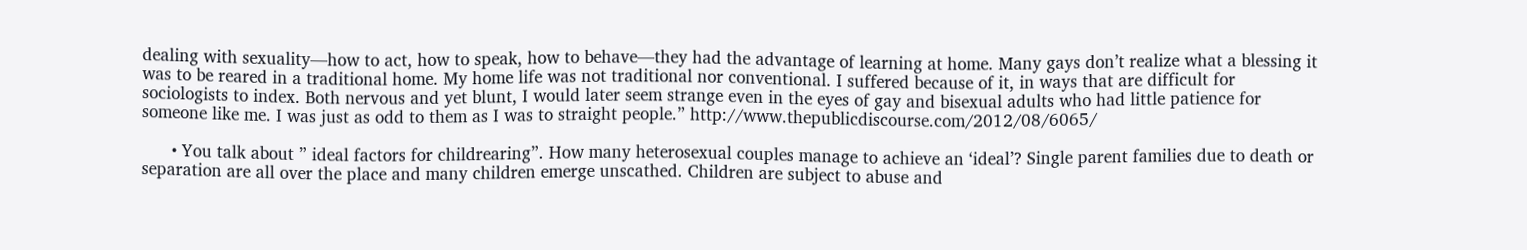dealing with sexuality—how to act, how to speak, how to behave—they had the advantage of learning at home. Many gays don’t realize what a blessing it was to be reared in a traditional home. My home life was not traditional nor conventional. I suffered because of it, in ways that are difficult for sociologists to index. Both nervous and yet blunt, I would later seem strange even in the eyes of gay and bisexual adults who had little patience for someone like me. I was just as odd to them as I was to straight people.” http://www.thepublicdiscourse.com/2012/08/6065/

      • You talk about ” ideal factors for childrearing”. How many heterosexual couples manage to achieve an ‘ideal’? Single parent families due to death or separation are all over the place and many children emerge unscathed. Children are subject to abuse and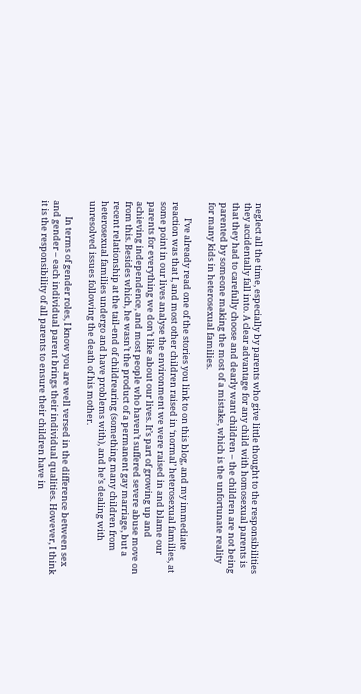neglect all the time, especially by parents who give little thought to the responsibilities they accidentally fall into. A clear advantage for any child with homosexual parents is that they had to carefully choose and dearly want children – the children are not being parented by someone making the most of a mistake, which is the unfortunate reality for many kids in heterosexual families.

        I’ve already read one of the stories you link to on this blog, and my immediate reaction was that I, and most other children raised in ‘normal’ heterosexual families, at some point in our lives analyse the environment we were raised in and blame our parents for everything we don’t like about our lives. It’s part of growing up and achieving independence, and most people who haven’t suffered severe abuse move on from this. Besides which, he wasn’t the product of a permanent gay marriage, but a recent relationship at the tail-end of childrearing (something many children from heterosexual families undergo and have problems with), and he’s dealing with unresolved issues following the death of his mother.

        In terms of gender roles, I know you are well versed in the difference between sex and gender – each individual parent brings their individual qualities. However, I think it is the responsibility of all parents to ensure their children have in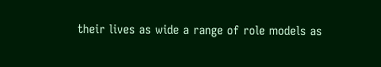their lives as wide a range of role models as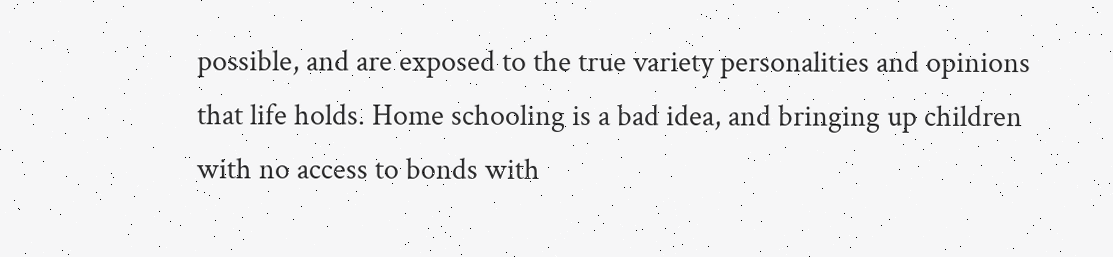possible, and are exposed to the true variety personalities and opinions that life holds. Home schooling is a bad idea, and bringing up children with no access to bonds with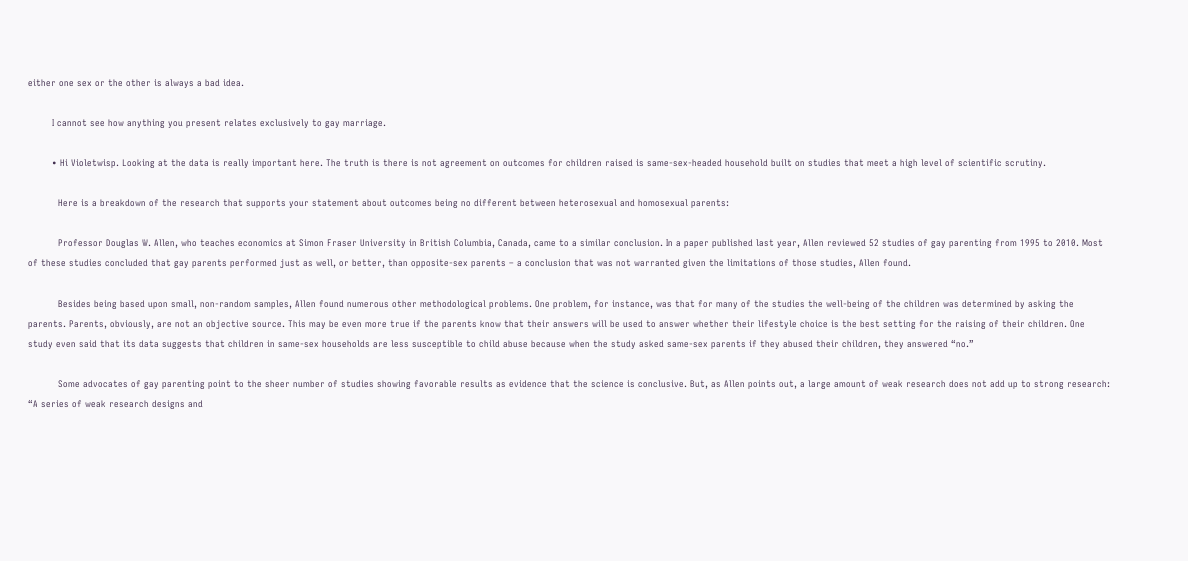either one sex or the other is always a bad idea.

        I cannot see how anything you present relates exclusively to gay marriage.

        • Hi Violetwisp. Looking at the data is really important here. The truth is there is not agreement on outcomes for children raised is same-sex-headed household built on studies that meet a high level of scientific scrutiny.

          Here is a breakdown of the research that supports your statement about outcomes being no different between heterosexual and homosexual parents:

          Professor Douglas W. Allen, who teaches economics at Simon Fraser University in British Columbia, Canada, came to a similar conclusion. In a paper published last year, Allen reviewed 52 studies of gay parenting from 1995 to 2010. Most of these studies concluded that gay parents performed just as well, or better, than opposite-sex parents – a conclusion that was not warranted given the limitations of those studies, Allen found.

          Besides being based upon small, non-random samples, Allen found numerous other methodological problems. One problem, for instance, was that for many of the studies the well-being of the children was determined by asking the parents. Parents, obviously, are not an objective source. This may be even more true if the parents know that their answers will be used to answer whether their lifestyle choice is the best setting for the raising of their children. One study even said that its data suggests that children in same-sex households are less susceptible to child abuse because when the study asked same-sex parents if they abused their children, they answered “no.”

          Some advocates of gay parenting point to the sheer number of studies showing favorable results as evidence that the science is conclusive. But, as Allen points out, a large amount of weak research does not add up to strong research: “A series of weak research designs and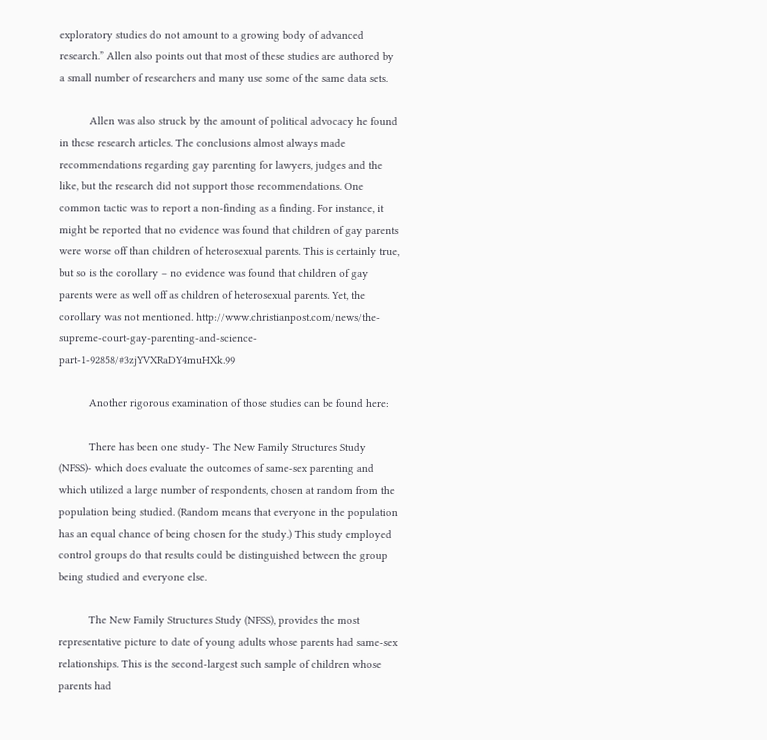exploratory studies do not amount to a growing body of advanced research.” Allen also points out that most of these studies are authored by a small number of researchers and many use some of the same data sets.

          Allen was also struck by the amount of political advocacy he found in these research articles. The conclusions almost always made recommendations regarding gay parenting for lawyers, judges and the like, but the research did not support those recommendations. One common tactic was to report a non-finding as a finding. For instance, it might be reported that no evidence was found that children of gay parents were worse off than children of heterosexual parents. This is certainly true, but so is the corollary – no evidence was found that children of gay parents were as well off as children of heterosexual parents. Yet, the corollary was not mentioned. http://www.christianpost.com/news/the-supreme-court-gay-parenting-and-science-part-1-92858/#3zjYVXRaDY4muHXk.99

          Another rigorous examination of those studies can be found here:

          There has been one study- The New Family Structures Study (NFSS)- which does evaluate the outcomes of same-sex parenting and which utilized a large number of respondents, chosen at random from the population being studied. (Random means that everyone in the population has an equal chance of being chosen for the study.) This study employed control groups do that results could be distinguished between the group being studied and everyone else.

          The New Family Structures Study (NFSS), provides the most representative picture to date of young adults whose parents had same-sex relationships. This is the second-largest such sample of children whose parents had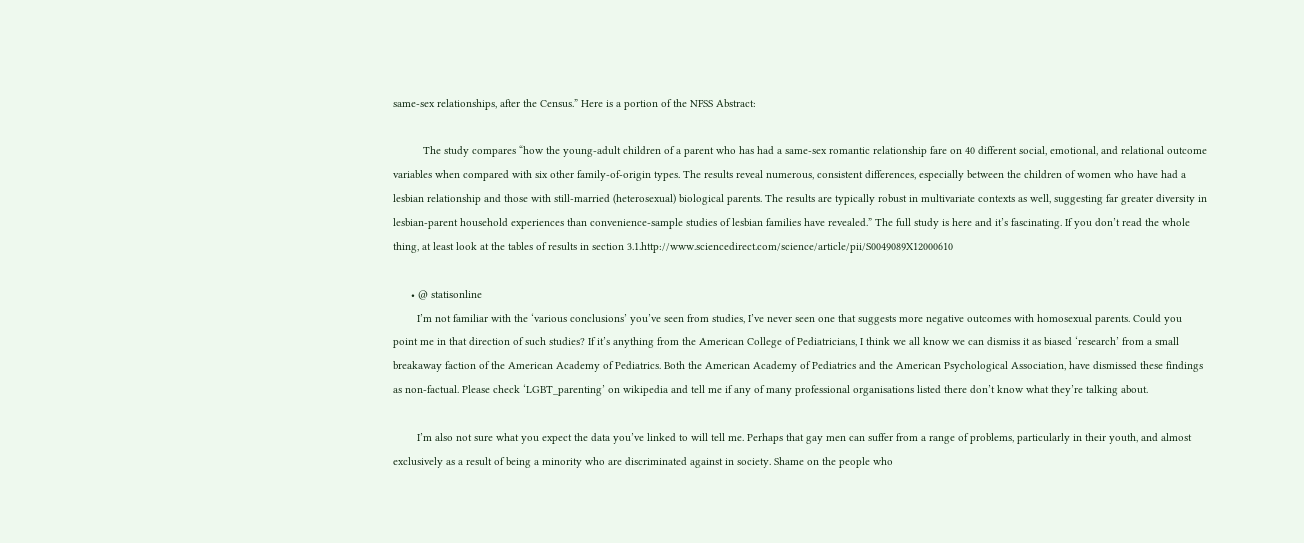same-sex relationships, after the Census.” Here is a portion of the NFSS Abstract:

          The study compares “how the young-adult children of a parent who has had a same-sex romantic relationship fare on 40 different social, emotional, and relational outcome variables when compared with six other family-of-origin types. The results reveal numerous, consistent differences, especially between the children of women who have had a lesbian relationship and those with still-married (heterosexual) biological parents. The results are typically robust in multivariate contexts as well, suggesting far greater diversity in lesbian-parent household experiences than convenience-sample studies of lesbian families have revealed.” The full study is here and it’s fascinating. If you don’t read the whole thing, at least look at the tables of results in section 3.1.http://www.sciencedirect.com/science/article/pii/S0049089X12000610

      • @ statisonline
        I’m not familiar with the ‘various conclusions’ you’ve seen from studies, I’ve never seen one that suggests more negative outcomes with homosexual parents. Could you point me in that direction of such studies? If it’s anything from the American College of Pediatricians, I think we all know we can dismiss it as biased ‘research’ from a small breakaway faction of the American Academy of Pediatrics. Both the American Academy of Pediatrics and the American Psychological Association, have dismissed these findings as non-factual. Please check ‘LGBT_parenting’ on wikipedia and tell me if any of many professional organisations listed there don’t know what they’re talking about.

        I’m also not sure what you expect the data you’ve linked to will tell me. Perhaps that gay men can suffer from a range of problems, particularly in their youth, and almost exclusively as a result of being a minority who are discriminated against in society. Shame on the people who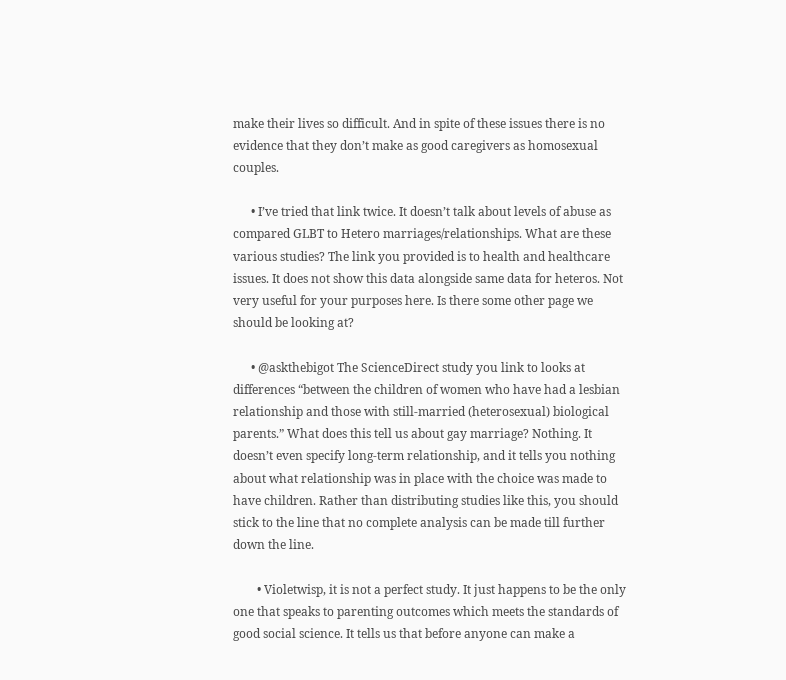make their lives so difficult. And in spite of these issues there is no evidence that they don’t make as good caregivers as homosexual couples.

      • I’ve tried that link twice. It doesn’t talk about levels of abuse as compared GLBT to Hetero marriages/relationships. What are these various studies? The link you provided is to health and healthcare issues. It does not show this data alongside same data for heteros. Not very useful for your purposes here. Is there some other page we should be looking at?

      • @askthebigot The ScienceDirect study you link to looks at differences “between the children of women who have had a lesbian relationship and those with still-married (heterosexual) biological parents.” What does this tell us about gay marriage? Nothing. It doesn’t even specify long-term relationship, and it tells you nothing about what relationship was in place with the choice was made to have children. Rather than distributing studies like this, you should stick to the line that no complete analysis can be made till further down the line.

        • Violetwisp, it is not a perfect study. It just happens to be the only one that speaks to parenting outcomes which meets the standards of good social science. It tells us that before anyone can make a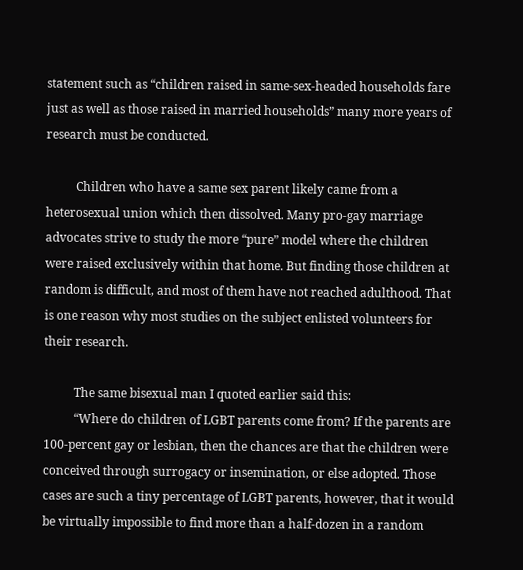statement such as “children raised in same-sex-headed households fare just as well as those raised in married households” many more years of research must be conducted.

          Children who have a same sex parent likely came from a heterosexual union which then dissolved. Many pro-gay marriage advocates strive to study the more “pure” model where the children were raised exclusively within that home. But finding those children at random is difficult, and most of them have not reached adulthood. That is one reason why most studies on the subject enlisted volunteers for their research.

          The same bisexual man I quoted earlier said this:
          “Where do children of LGBT parents come from? If the parents are 100-percent gay or lesbian, then the chances are that the children were conceived through surrogacy or insemination, or else adopted. Those cases are such a tiny percentage of LGBT parents, however, that it would be virtually impossible to find more than a half-dozen in a random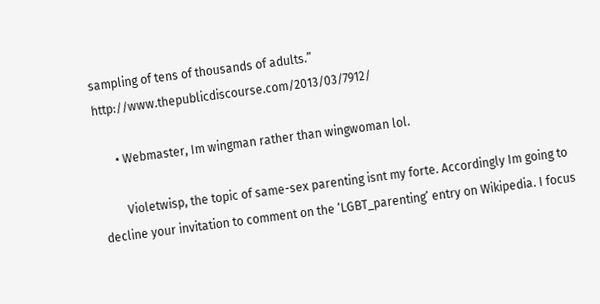sampling of tens of thousands of adults.” http://www.thepublicdiscourse.com/2013/03/7912/

      • Webmaster, Im wingman rather than wingwoman lol.

        Violetwisp, the topic of same-sex parenting isnt my forte. Accordingly Im going to decline your invitation to comment on the ‘LGBT_parenting’ entry on Wikipedia. I focus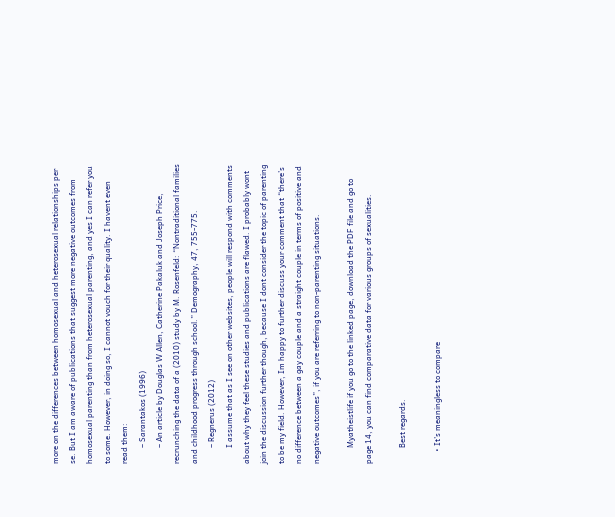more on the differences between homosexual and heterosexual relationships per se. But I am aware of publications that suggest more negative outcomes from homosexual parenting than from heterosexual parenting, and yes I can refer you to some. However, in doing so, I cannot vouch for their quality. I havent even read them:
        – Sarantakos (1996)
        – An article by Douglas W Allen, Catherine Pakaluk and Joseph Price, recrunching the data of a (2010) study by M. Rosenfeld: “Nontraditional families and childhood progress through school.” Demography, 47, 755-775.
        – Regnerus (2012)
        I assume that as I see on other websites, people will respond with comments about why they feel these studies and publications are flawed. I probably wont join the discussion further though, because I dont consider the topic of parenting to be my field. However, Im happy to further discuss your comment that “there’s no difference between a gay couple and a straight couple in terms of positive and negative outcomes”, if you are referring to non-parenting situations.

        Myatheistlife if you go to the linked page, download the PDF file and go to page 14, you can find comparative data for various groups of sexualities.

        Best regards.

      • It’s meaningless to compare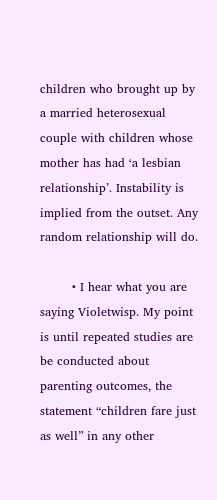children who brought up by a married heterosexual couple with children whose mother has had ‘a lesbian relationship’. Instability is implied from the outset. Any random relationship will do.

        • I hear what you are saying Violetwisp. My point is until repeated studies are be conducted about parenting outcomes, the statement “children fare just as well” in any other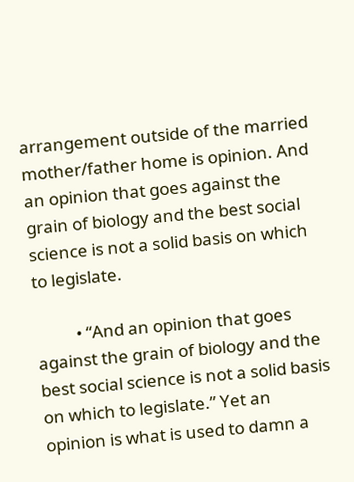arrangement outside of the married mother/father home is opinion. And an opinion that goes against the grain of biology and the best social science is not a solid basis on which to legislate.

          • “And an opinion that goes against the grain of biology and the best social science is not a solid basis on which to legislate.” Yet an opinion is what is used to damn a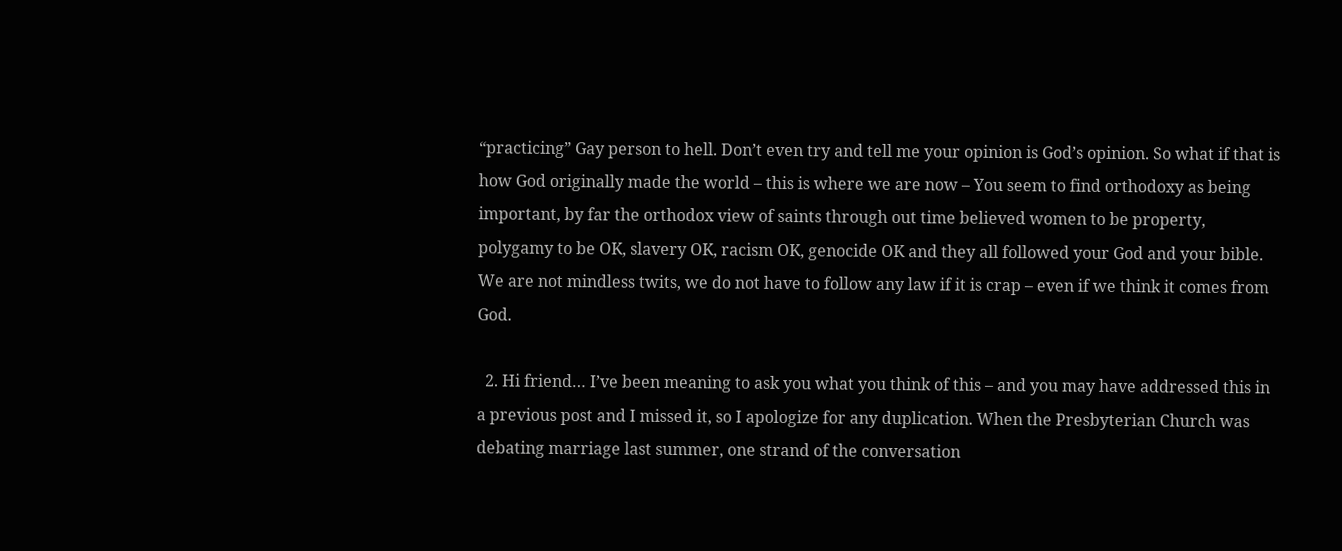“practicing” Gay person to hell. Don’t even try and tell me your opinion is God’s opinion. So what if that is how God originally made the world – this is where we are now – You seem to find orthodoxy as being important, by far the orthodox view of saints through out time believed women to be property, polygamy to be OK, slavery OK, racism OK, genocide OK and they all followed your God and your bible. We are not mindless twits, we do not have to follow any law if it is crap – even if we think it comes from God.

  2. Hi friend… I’ve been meaning to ask you what you think of this – and you may have addressed this in a previous post and I missed it, so I apologize for any duplication. When the Presbyterian Church was debating marriage last summer, one strand of the conversation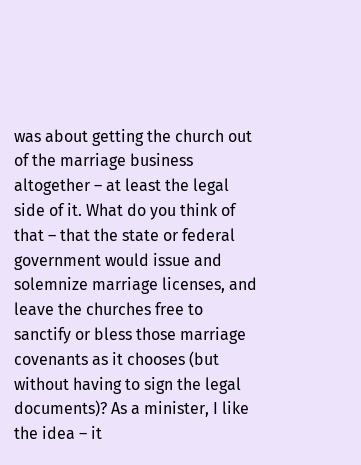was about getting the church out of the marriage business altogether – at least the legal side of it. What do you think of that – that the state or federal government would issue and solemnize marriage licenses, and leave the churches free to sanctify or bless those marriage covenants as it chooses (but without having to sign the legal documents)? As a minister, I like the idea – it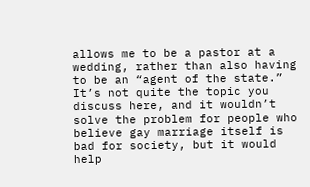allows me to be a pastor at a wedding, rather than also having to be an “agent of the state.” It’s not quite the topic you discuss here, and it wouldn’t solve the problem for people who believe gay marriage itself is bad for society, but it would help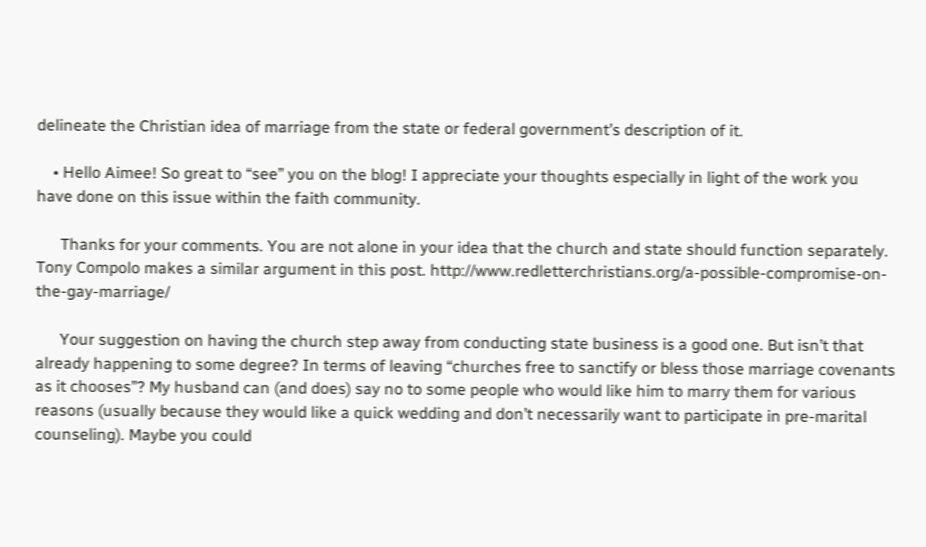delineate the Christian idea of marriage from the state or federal government’s description of it.

    • Hello Aimee! So great to “see” you on the blog! I appreciate your thoughts especially in light of the work you have done on this issue within the faith community.

      Thanks for your comments. You are not alone in your idea that the church and state should function separately. Tony Compolo makes a similar argument in this post. http://www.redletterchristians.org/a-possible-compromise-on-the-gay-marriage/

      Your suggestion on having the church step away from conducting state business is a good one. But isn’t that already happening to some degree? In terms of leaving “churches free to sanctify or bless those marriage covenants as it chooses”? My husband can (and does) say no to some people who would like him to marry them for various reasons (usually because they would like a quick wedding and don’t necessarily want to participate in pre-marital counseling). Maybe you could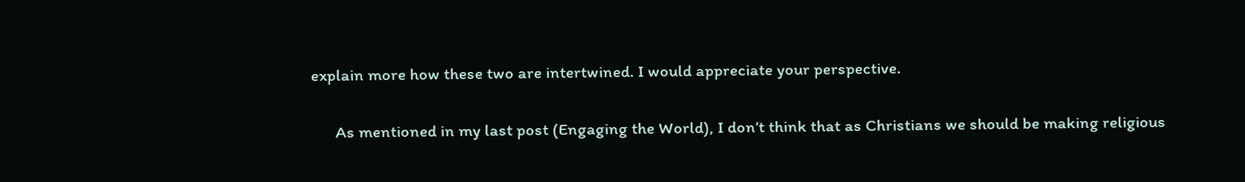explain more how these two are intertwined. I would appreciate your perspective.

      As mentioned in my last post (Engaging the World), I don’t think that as Christians we should be making religious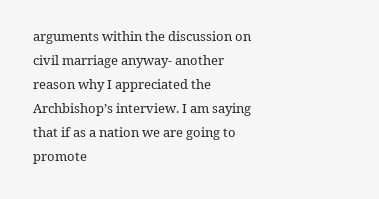arguments within the discussion on civil marriage anyway- another reason why I appreciated the Archbishop’s interview. I am saying that if as a nation we are going to promote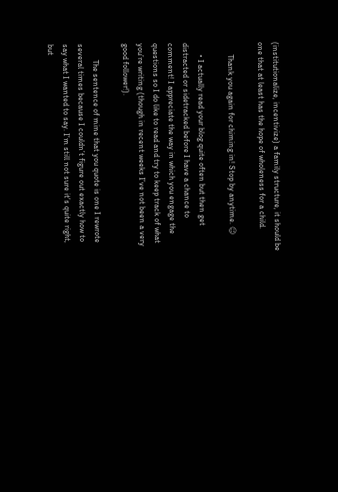(institutionalize, incentivize) a family structure, it should be one that at least has the hope of wholeness for a child.

      Thank you again for chiming in! Stop by anytime. 😉

      • I actually read your blog quite often but then get distracted or sidetracked before I have a chance to comment! I appreciate the way in which you engage the questions so I do like to read and try to keep track of what you’re writing (though in recent weeks I’ve not been a very good follower!).

        The sentence of mine that you quote is one I rewrote several times because I couldn’t figure out exactly how to say what I wanted to say. I’m still not sure it’s quite right, but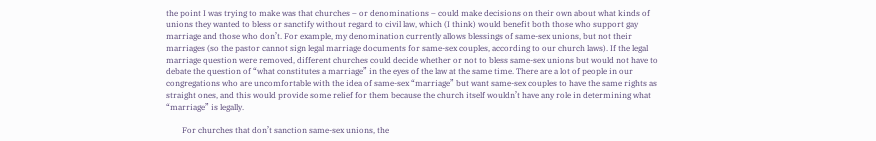the point I was trying to make was that churches – or denominations – could make decisions on their own about what kinds of unions they wanted to bless or sanctify without regard to civil law, which (I think) would benefit both those who support gay marriage and those who don’t. For example, my denomination currently allows blessings of same-sex unions, but not their marriages (so the pastor cannot sign legal marriage documents for same-sex couples, according to our church laws). If the legal marriage question were removed, different churches could decide whether or not to bless same-sex unions but would not have to debate the question of “what constitutes a marriage” in the eyes of the law at the same time. There are a lot of people in our congregations who are uncomfortable with the idea of same-sex “marriage” but want same-sex couples to have the same rights as straight ones, and this would provide some relief for them because the church itself wouldn’t have any role in determining what “marriage” is legally.

        For churches that don’t sanction same-sex unions, the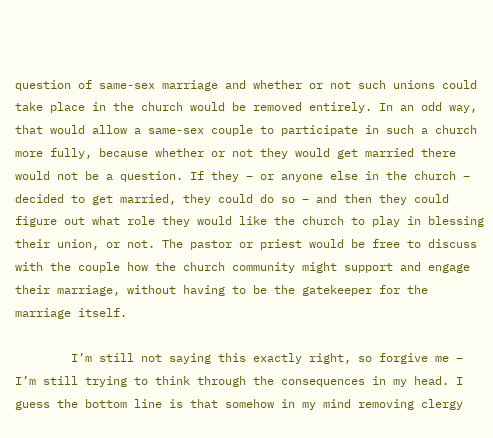question of same-sex marriage and whether or not such unions could take place in the church would be removed entirely. In an odd way, that would allow a same-sex couple to participate in such a church more fully, because whether or not they would get married there would not be a question. If they – or anyone else in the church – decided to get married, they could do so – and then they could figure out what role they would like the church to play in blessing their union, or not. The pastor or priest would be free to discuss with the couple how the church community might support and engage their marriage, without having to be the gatekeeper for the marriage itself.

        I’m still not saying this exactly right, so forgive me – I’m still trying to think through the consequences in my head. I guess the bottom line is that somehow in my mind removing clergy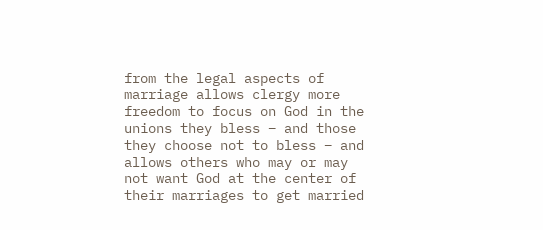from the legal aspects of marriage allows clergy more freedom to focus on God in the unions they bless – and those they choose not to bless – and allows others who may or may not want God at the center of their marriages to get married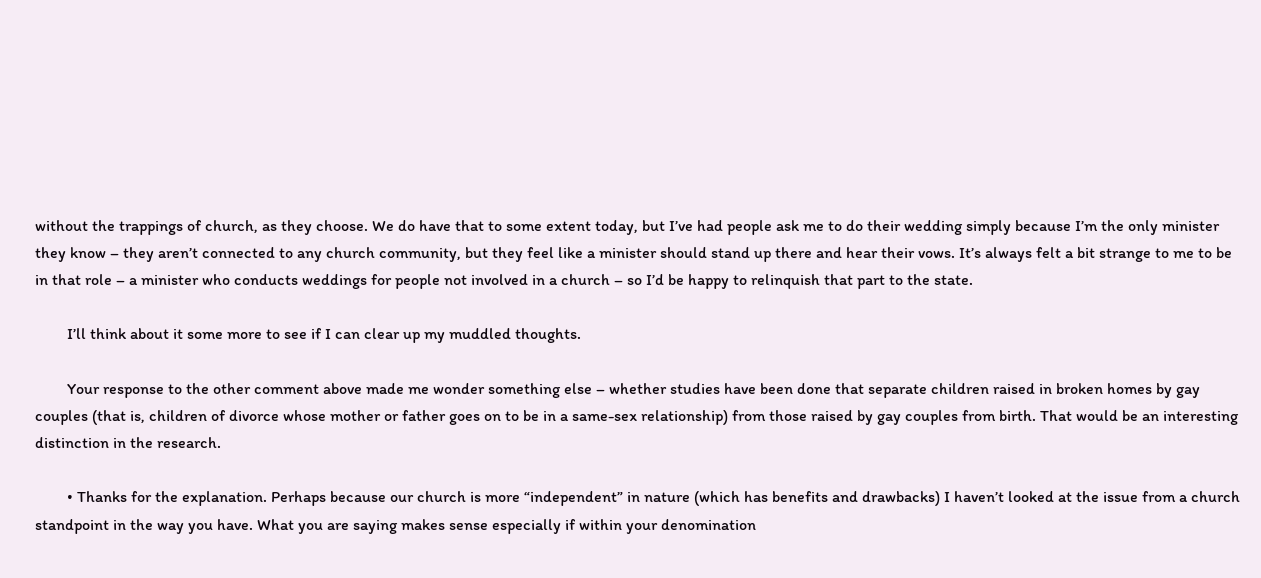without the trappings of church, as they choose. We do have that to some extent today, but I’ve had people ask me to do their wedding simply because I’m the only minister they know – they aren’t connected to any church community, but they feel like a minister should stand up there and hear their vows. It’s always felt a bit strange to me to be in that role – a minister who conducts weddings for people not involved in a church – so I’d be happy to relinquish that part to the state.

        I’ll think about it some more to see if I can clear up my muddled thoughts.

        Your response to the other comment above made me wonder something else – whether studies have been done that separate children raised in broken homes by gay couples (that is, children of divorce whose mother or father goes on to be in a same-sex relationship) from those raised by gay couples from birth. That would be an interesting distinction in the research.

        • Thanks for the explanation. Perhaps because our church is more “independent” in nature (which has benefits and drawbacks) I haven’t looked at the issue from a church standpoint in the way you have. What you are saying makes sense especially if within your denomination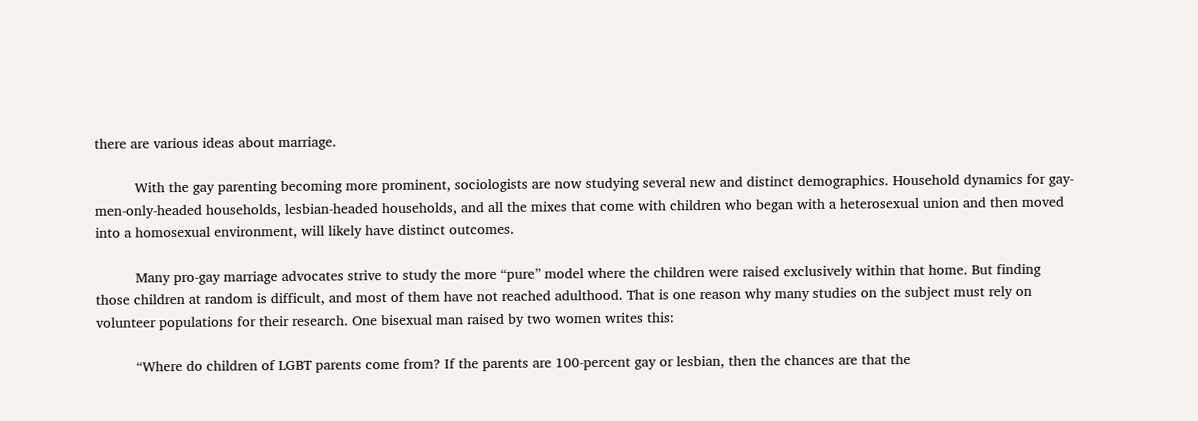there are various ideas about marriage.

          With the gay parenting becoming more prominent, sociologists are now studying several new and distinct demographics. Household dynamics for gay-men-only-headed households, lesbian-headed households, and all the mixes that come with children who began with a heterosexual union and then moved into a homosexual environment, will likely have distinct outcomes.

          Many pro-gay marriage advocates strive to study the more “pure” model where the children were raised exclusively within that home. But finding those children at random is difficult, and most of them have not reached adulthood. That is one reason why many studies on the subject must rely on volunteer populations for their research. One bisexual man raised by two women writes this:

          “Where do children of LGBT parents come from? If the parents are 100-percent gay or lesbian, then the chances are that the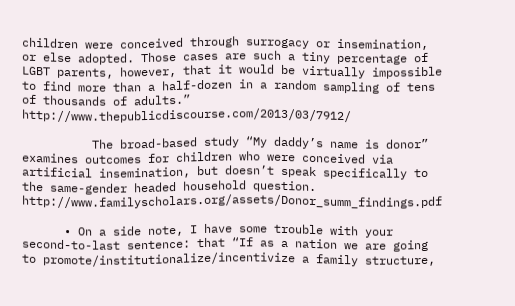children were conceived through surrogacy or insemination, or else adopted. Those cases are such a tiny percentage of LGBT parents, however, that it would be virtually impossible to find more than a half-dozen in a random sampling of tens of thousands of adults.” http://www.thepublicdiscourse.com/2013/03/7912/

          The broad-based study “My daddy’s name is donor” examines outcomes for children who were conceived via artificial insemination, but doesn’t speak specifically to the same-gender headed household question. http://www.familyscholars.org/assets/Donor_summ_findings.pdf

      • On a side note, I have some trouble with your second-to-last sentence: that “If as a nation we are going to promote/institutionalize/incentivize a family structure,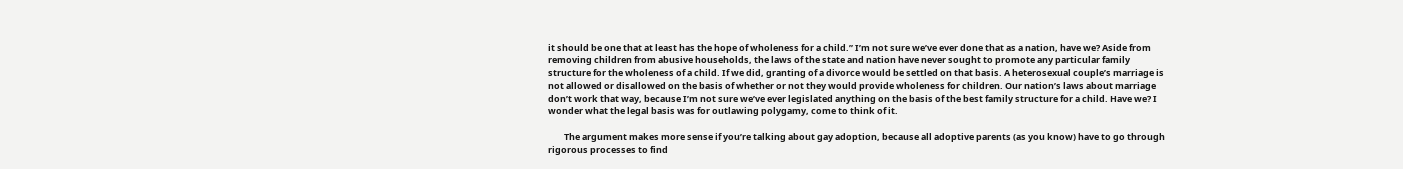it should be one that at least has the hope of wholeness for a child.” I’m not sure we’ve ever done that as a nation, have we? Aside from removing children from abusive households, the laws of the state and nation have never sought to promote any particular family structure for the wholeness of a child. If we did, granting of a divorce would be settled on that basis. A heterosexual couple’s marriage is not allowed or disallowed on the basis of whether or not they would provide wholeness for children. Our nation’s laws about marriage don’t work that way, because I’m not sure we’ve ever legislated anything on the basis of the best family structure for a child. Have we? I wonder what the legal basis was for outlawing polygamy, come to think of it.

        The argument makes more sense if you’re talking about gay adoption, because all adoptive parents (as you know) have to go through rigorous processes to find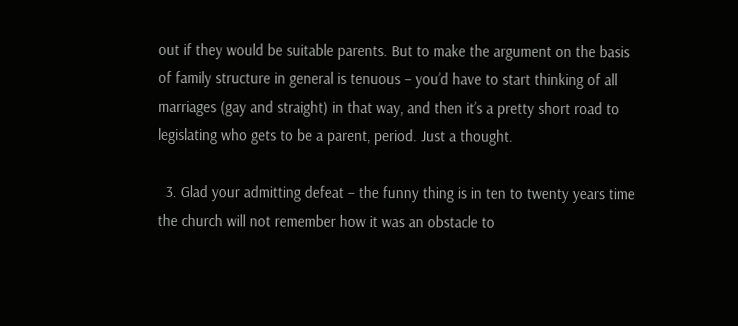out if they would be suitable parents. But to make the argument on the basis of family structure in general is tenuous – you’d have to start thinking of all marriages (gay and straight) in that way, and then it’s a pretty short road to legislating who gets to be a parent, period. Just a thought.

  3. Glad your admitting defeat – the funny thing is in ten to twenty years time the church will not remember how it was an obstacle to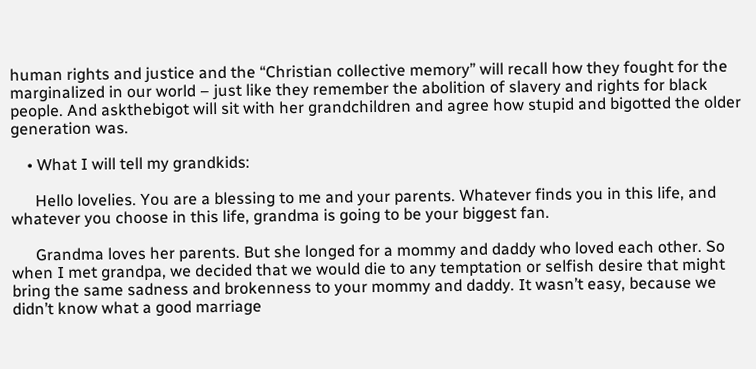human rights and justice and the “Christian collective memory” will recall how they fought for the marginalized in our world – just like they remember the abolition of slavery and rights for black people. And askthebigot will sit with her grandchildren and agree how stupid and bigotted the older generation was.

    • What I will tell my grandkids:

      Hello lovelies. You are a blessing to me and your parents. Whatever finds you in this life, and whatever you choose in this life, grandma is going to be your biggest fan.

      Grandma loves her parents. But she longed for a mommy and daddy who loved each other. So when I met grandpa, we decided that we would die to any temptation or selfish desire that might bring the same sadness and brokenness to your mommy and daddy. It wasn’t easy, because we didn’t know what a good marriage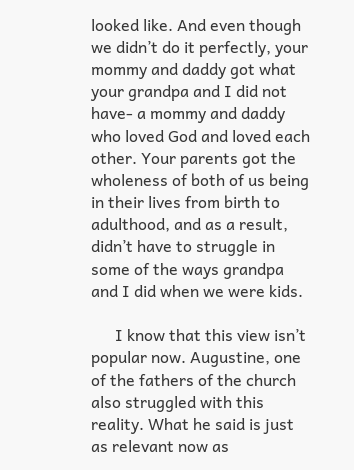looked like. And even though we didn’t do it perfectly, your mommy and daddy got what your grandpa and I did not have- a mommy and daddy who loved God and loved each other. Your parents got the wholeness of both of us being in their lives from birth to adulthood, and as a result, didn’t have to struggle in some of the ways grandpa and I did when we were kids.

      I know that this view isn’t popular now. Augustine, one of the fathers of the church also struggled with this reality. What he said is just as relevant now as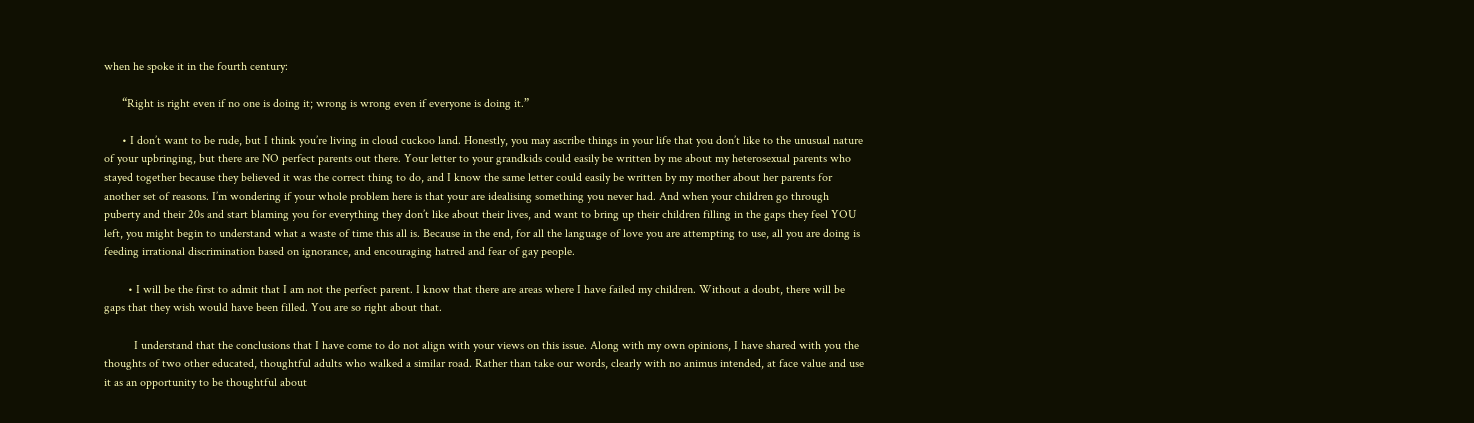when he spoke it in the fourth century:

      “Right is right even if no one is doing it; wrong is wrong even if everyone is doing it.”

      • I don’t want to be rude, but I think you’re living in cloud cuckoo land. Honestly, you may ascribe things in your life that you don’t like to the unusual nature of your upbringing, but there are NO perfect parents out there. Your letter to your grandkids could easily be written by me about my heterosexual parents who stayed together because they believed it was the correct thing to do, and I know the same letter could easily be written by my mother about her parents for another set of reasons. I’m wondering if your whole problem here is that your are idealising something you never had. And when your children go through puberty and their 20s and start blaming you for everything they don’t like about their lives, and want to bring up their children filling in the gaps they feel YOU left, you might begin to understand what a waste of time this all is. Because in the end, for all the language of love you are attempting to use, all you are doing is feeding irrational discrimination based on ignorance, and encouraging hatred and fear of gay people.

        • I will be the first to admit that I am not the perfect parent. I know that there are areas where I have failed my children. Without a doubt, there will be gaps that they wish would have been filled. You are so right about that.

          I understand that the conclusions that I have come to do not align with your views on this issue. Along with my own opinions, I have shared with you the thoughts of two other educated, thoughtful adults who walked a similar road. Rather than take our words, clearly with no animus intended, at face value and use it as an opportunity to be thoughtful about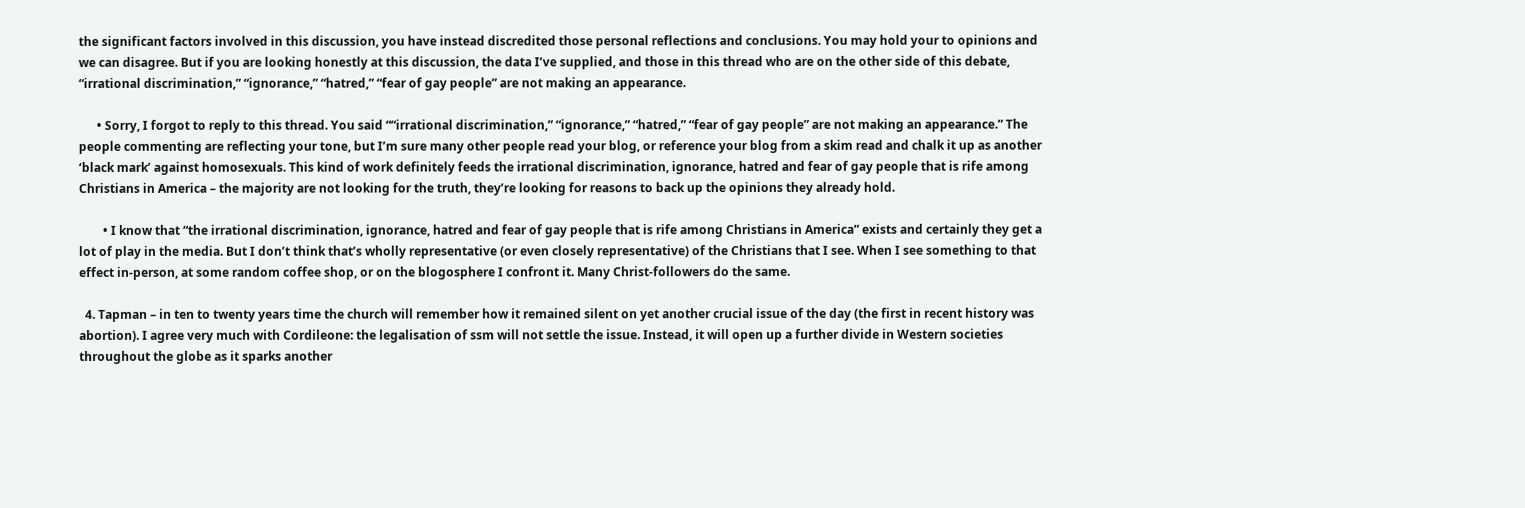the significant factors involved in this discussion, you have instead discredited those personal reflections and conclusions. You may hold your to opinions and we can disagree. But if you are looking honestly at this discussion, the data I’ve supplied, and those in this thread who are on the other side of this debate, “irrational discrimination,” “ignorance,” “hatred,” “fear of gay people” are not making an appearance.

      • Sorry, I forgot to reply to this thread. You said ““irrational discrimination,” “ignorance,” “hatred,” “fear of gay people” are not making an appearance.” The people commenting are reflecting your tone, but I’m sure many other people read your blog, or reference your blog from a skim read and chalk it up as another ‘black mark’ against homosexuals. This kind of work definitely feeds the irrational discrimination, ignorance, hatred and fear of gay people that is rife among Christians in America – the majority are not looking for the truth, they’re looking for reasons to back up the opinions they already hold.

        • I know that “the irrational discrimination, ignorance, hatred and fear of gay people that is rife among Christians in America” exists and certainly they get a lot of play in the media. But I don’t think that’s wholly representative (or even closely representative) of the Christians that I see. When I see something to that effect in-person, at some random coffee shop, or on the blogosphere I confront it. Many Christ-followers do the same.

  4. Tapman – in ten to twenty years time the church will remember how it remained silent on yet another crucial issue of the day (the first in recent history was abortion). I agree very much with Cordileone: the legalisation of ssm will not settle the issue. Instead, it will open up a further divide in Western societies throughout the globe as it sparks another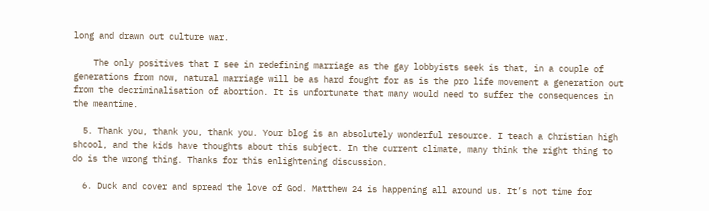long and drawn out culture war.

    The only positives that I see in redefining marriage as the gay lobbyists seek is that, in a couple of generations from now, natural marriage will be as hard fought for as is the pro life movement a generation out from the decriminalisation of abortion. It is unfortunate that many would need to suffer the consequences in the meantime.

  5. Thank you, thank you, thank you. Your blog is an absolutely wonderful resource. I teach a Christian high shcool, and the kids have thoughts about this subject. In the current climate, many think the right thing to do is the wrong thing. Thanks for this enlightening discussion.

  6. Duck and cover and spread the love of God. Matthew 24 is happening all around us. It’s not time for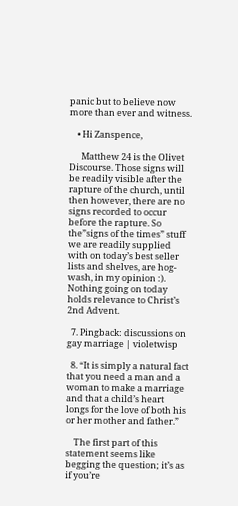panic but to believe now more than ever and witness.

    • Hi Zanspence,

      Matthew 24 is the Olivet Discourse. Those signs will be readily visible after the rapture of the church, until then however, there are no signs recorded to occur before the rapture. So the”signs of the times” stuff we are readily supplied with on today’s best seller lists and shelves, are hog-wash, in my opinion :). Nothing going on today holds relevance to Christ’s 2nd Advent.

  7. Pingback: discussions on gay marriage | violetwisp

  8. “It is simply a natural fact that you need a man and a woman to make a marriage and that a child’s heart longs for the love of both his or her mother and father.”

    The first part of this statement seems like begging the question; it’s as if you’re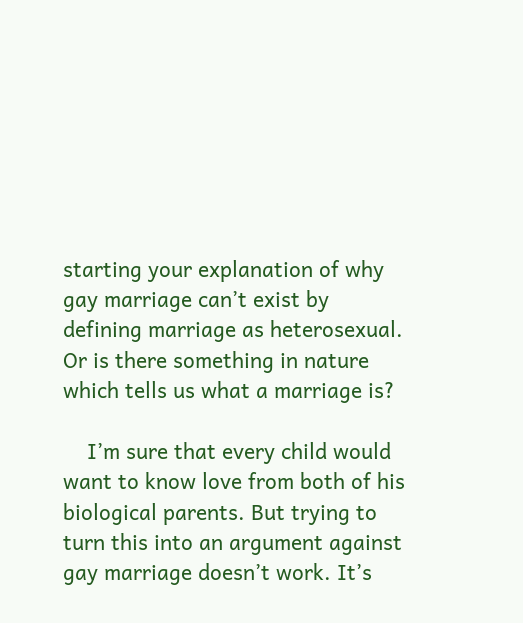starting your explanation of why gay marriage can’t exist by defining marriage as heterosexual. Or is there something in nature which tells us what a marriage is?

    I’m sure that every child would want to know love from both of his biological parents. But trying to turn this into an argument against gay marriage doesn’t work. It’s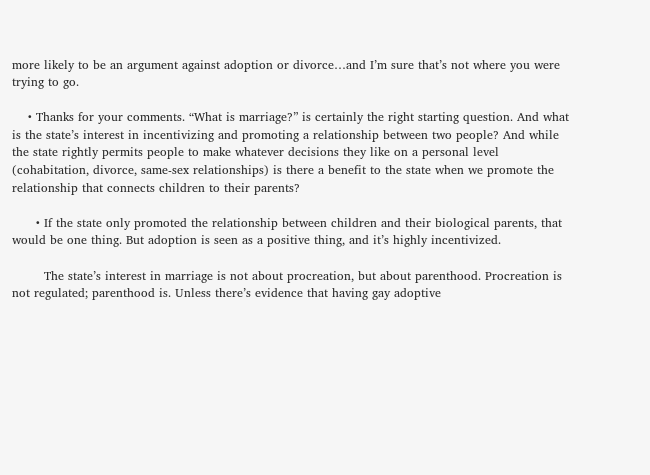more likely to be an argument against adoption or divorce…and I’m sure that’s not where you were trying to go.

    • Thanks for your comments. “What is marriage?” is certainly the right starting question. And what is the state’s interest in incentivizing and promoting a relationship between two people? And while the state rightly permits people to make whatever decisions they like on a personal level (cohabitation, divorce, same-sex relationships) is there a benefit to the state when we promote the relationship that connects children to their parents?

      • If the state only promoted the relationship between children and their biological parents, that would be one thing. But adoption is seen as a positive thing, and it’s highly incentivized.

        The state’s interest in marriage is not about procreation, but about parenthood. Procreation is not regulated; parenthood is. Unless there’s evidence that having gay adoptive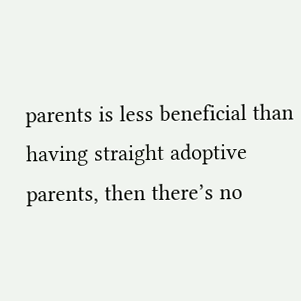parents is less beneficial than having straight adoptive parents, then there’s no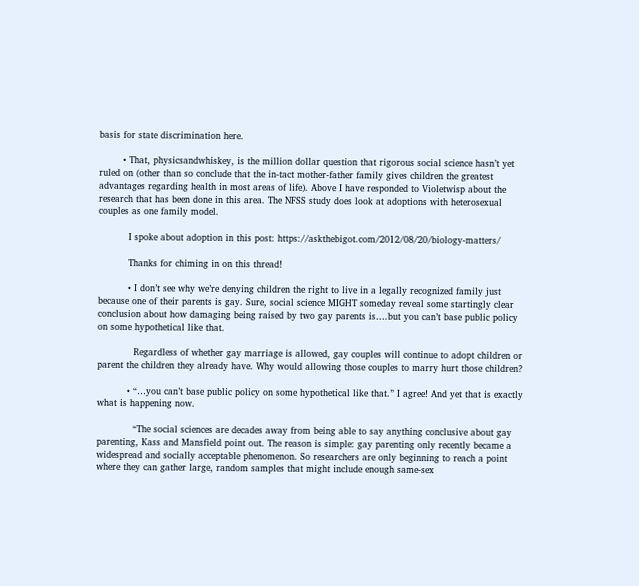basis for state discrimination here.

        • That, physicsandwhiskey, is the million dollar question that rigorous social science hasn’t yet ruled on (other than so conclude that the in-tact mother-father family gives children the greatest advantages regarding health in most areas of life). Above I have responded to Violetwisp about the research that has been done in this area. The NFSS study does look at adoptions with heterosexual couples as one family model.

          I spoke about adoption in this post: https://askthebigot.com/2012/08/20/biology-matters/

          Thanks for chiming in on this thread!

          • I don’t see why we’re denying children the right to live in a legally recognized family just because one of their parents is gay. Sure, social science MIGHT someday reveal some startingly clear conclusion about how damaging being raised by two gay parents is….but you can’t base public policy on some hypothetical like that.

            Regardless of whether gay marriage is allowed, gay couples will continue to adopt children or parent the children they already have. Why would allowing those couples to marry hurt those children?

          • “…you can’t base public policy on some hypothetical like that.” I agree! And yet that is exactly what is happening now.

            “The social sciences are decades away from being able to say anything conclusive about gay parenting, Kass and Mansfield point out. The reason is simple: gay parenting only recently became a widespread and socially acceptable phenomenon. So researchers are only beginning to reach a point where they can gather large, random samples that might include enough same-sex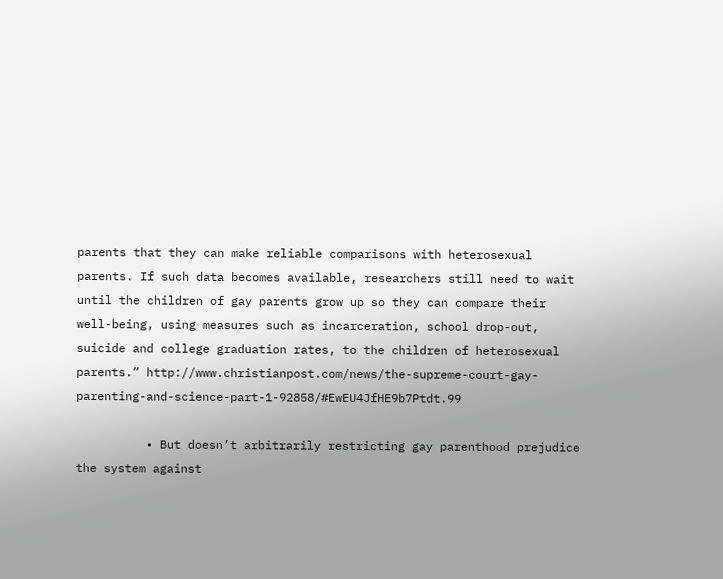parents that they can make reliable comparisons with heterosexual parents. If such data becomes available, researchers still need to wait until the children of gay parents grow up so they can compare their well-being, using measures such as incarceration, school drop-out, suicide and college graduation rates, to the children of heterosexual parents.” http://www.christianpost.com/news/the-supreme-court-gay-parenting-and-science-part-1-92858/#EwEU4JfHE9b7Ptdt.99

          • But doesn’t arbitrarily restricting gay parenthood prejudice the system against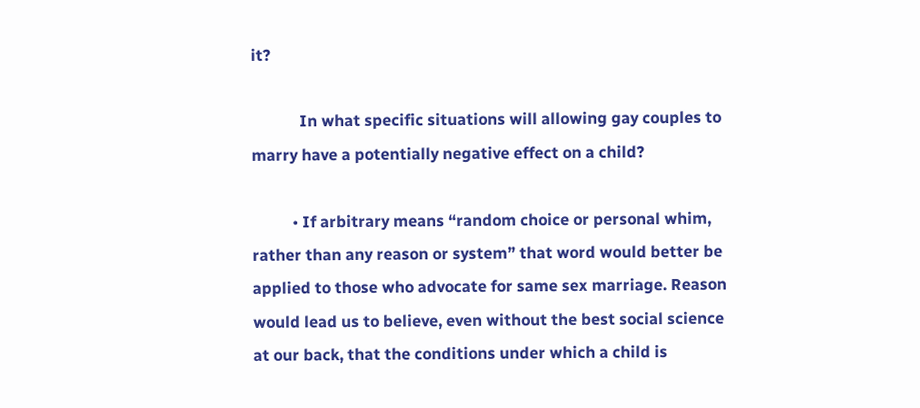it?

            In what specific situations will allowing gay couples to marry have a potentially negative effect on a child?

          • If arbitrary means “random choice or personal whim, rather than any reason or system” that word would better be applied to those who advocate for same sex marriage. Reason would lead us to believe, even without the best social science at our back, that the conditions under which a child is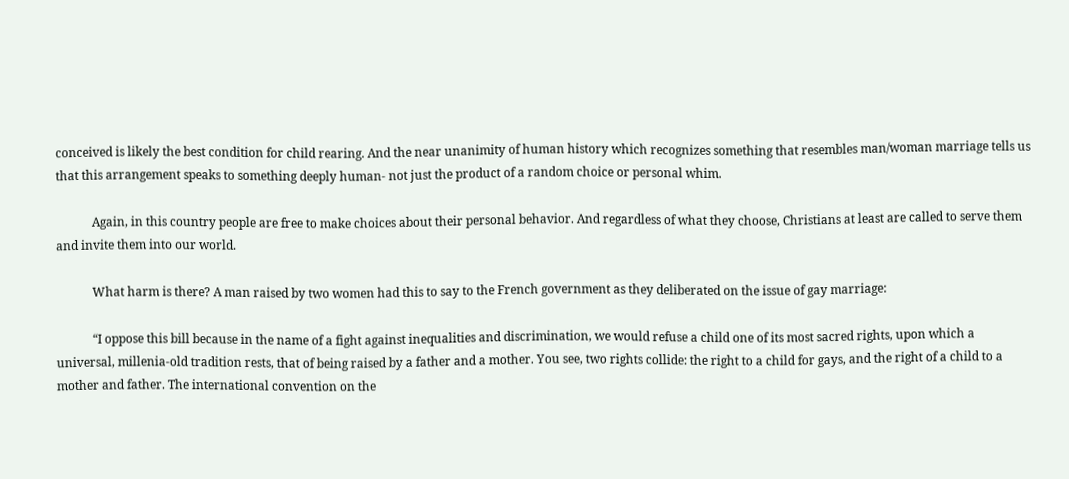conceived is likely the best condition for child rearing. And the near unanimity of human history which recognizes something that resembles man/woman marriage tells us that this arrangement speaks to something deeply human- not just the product of a random choice or personal whim.

            Again, in this country people are free to make choices about their personal behavior. And regardless of what they choose, Christians at least are called to serve them and invite them into our world.

            What harm is there? A man raised by two women had this to say to the French government as they deliberated on the issue of gay marriage:

            “I oppose this bill because in the name of a fight against inequalities and discrimination, we would refuse a child one of its most sacred rights, upon which a universal, millenia-old tradition rests, that of being raised by a father and a mother. You see, two rights collide: the right to a child for gays, and the right of a child to a mother and father. The international convention on the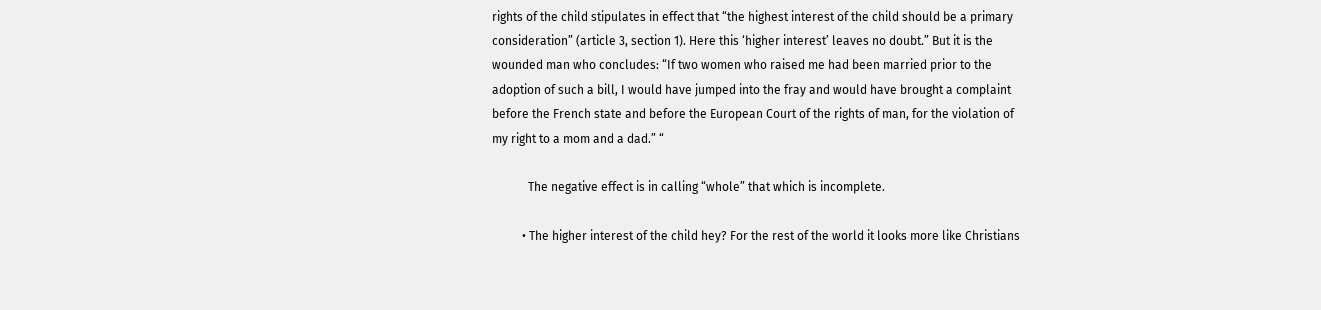rights of the child stipulates in effect that “the highest interest of the child should be a primary consideration” (article 3, section 1). Here this ‘higher interest’ leaves no doubt.” But it is the wounded man who concludes: “If two women who raised me had been married prior to the adoption of such a bill, I would have jumped into the fray and would have brought a complaint before the French state and before the European Court of the rights of man, for the violation of my right to a mom and a dad.” “

            The negative effect is in calling “whole” that which is incomplete.

          • The higher interest of the child hey? For the rest of the world it looks more like Christians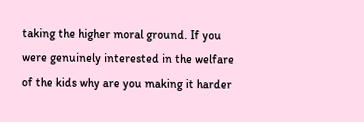taking the higher moral ground. If you were genuinely interested in the welfare of the kids why are you making it harder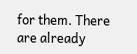for them. There are already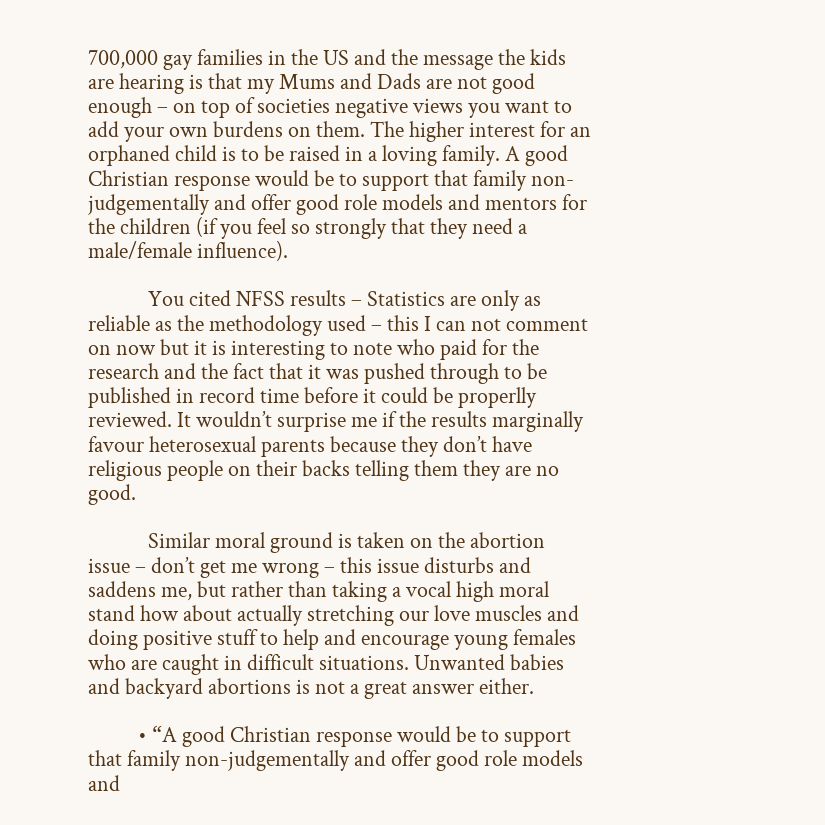700,000 gay families in the US and the message the kids are hearing is that my Mums and Dads are not good enough – on top of societies negative views you want to add your own burdens on them. The higher interest for an orphaned child is to be raised in a loving family. A good Christian response would be to support that family non-judgementally and offer good role models and mentors for the children (if you feel so strongly that they need a male/female influence).

            You cited NFSS results – Statistics are only as reliable as the methodology used – this I can not comment on now but it is interesting to note who paid for the research and the fact that it was pushed through to be published in record time before it could be properlly reviewed. It wouldn’t surprise me if the results marginally favour heterosexual parents because they don’t have religious people on their backs telling them they are no good.

            Similar moral ground is taken on the abortion issue – don’t get me wrong – this issue disturbs and saddens me, but rather than taking a vocal high moral stand how about actually stretching our love muscles and doing positive stuff to help and encourage young females who are caught in difficult situations. Unwanted babies and backyard abortions is not a great answer either.

          • “A good Christian response would be to support that family non-judgementally and offer good role models and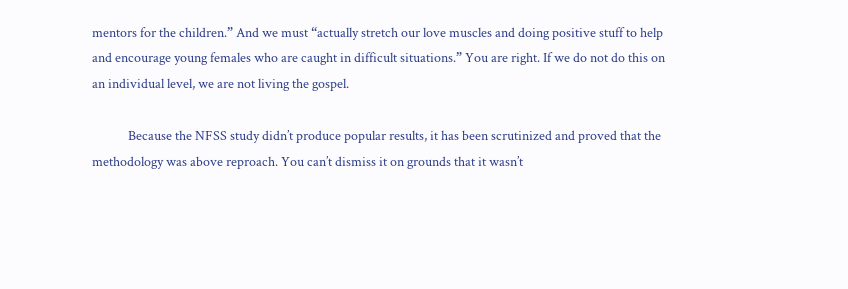mentors for the children.” And we must “actually stretch our love muscles and doing positive stuff to help and encourage young females who are caught in difficult situations.” You are right. If we do not do this on an individual level, we are not living the gospel.

            Because the NFSS study didn’t produce popular results, it has been scrutinized and proved that the methodology was above reproach. You can’t dismiss it on grounds that it wasn’t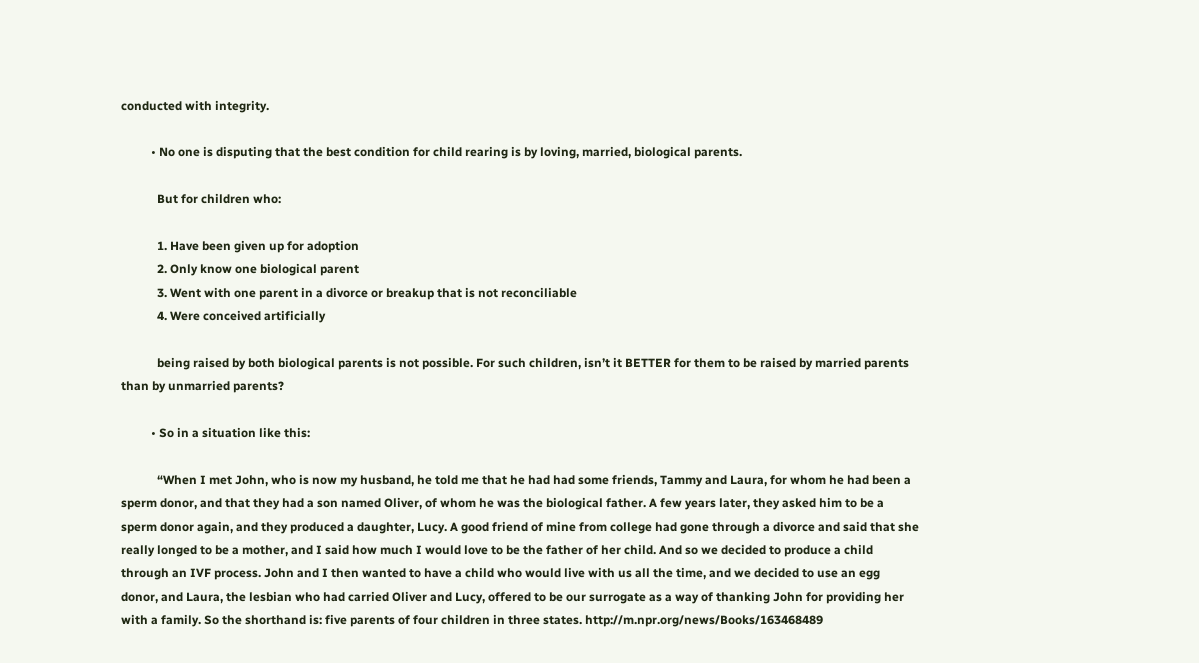conducted with integrity.

          • No one is disputing that the best condition for child rearing is by loving, married, biological parents.

            But for children who:

            1. Have been given up for adoption
            2. Only know one biological parent
            3. Went with one parent in a divorce or breakup that is not reconciliable
            4. Were conceived artificially

            being raised by both biological parents is not possible. For such children, isn’t it BETTER for them to be raised by married parents than by unmarried parents?

          • So in a situation like this:

            “When I met John, who is now my husband, he told me that he had had some friends, Tammy and Laura, for whom he had been a sperm donor, and that they had a son named Oliver, of whom he was the biological father. A few years later, they asked him to be a sperm donor again, and they produced a daughter, Lucy. A good friend of mine from college had gone through a divorce and said that she really longed to be a mother, and I said how much I would love to be the father of her child. And so we decided to produce a child through an IVF process. John and I then wanted to have a child who would live with us all the time, and we decided to use an egg donor, and Laura, the lesbian who had carried Oliver and Lucy, offered to be our surrogate as a way of thanking John for providing her with a family. So the shorthand is: five parents of four children in three states. http://m.npr.org/news/Books/163468489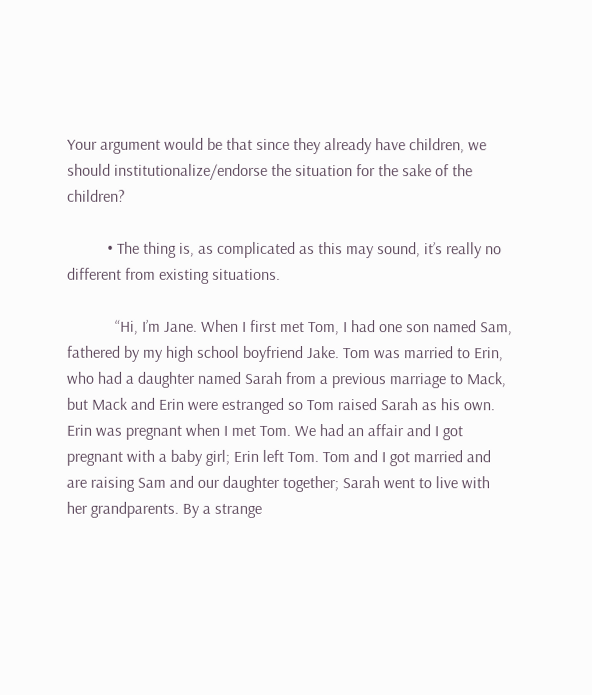Your argument would be that since they already have children, we should institutionalize/endorse the situation for the sake of the children?

          • The thing is, as complicated as this may sound, it’s really no different from existing situations.

            “Hi, I’m Jane. When I first met Tom, I had one son named Sam, fathered by my high school boyfriend Jake. Tom was married to Erin, who had a daughter named Sarah from a previous marriage to Mack, but Mack and Erin were estranged so Tom raised Sarah as his own. Erin was pregnant when I met Tom. We had an affair and I got pregnant with a baby girl; Erin left Tom. Tom and I got married and are raising Sam and our daughter together; Sarah went to live with her grandparents. By a strange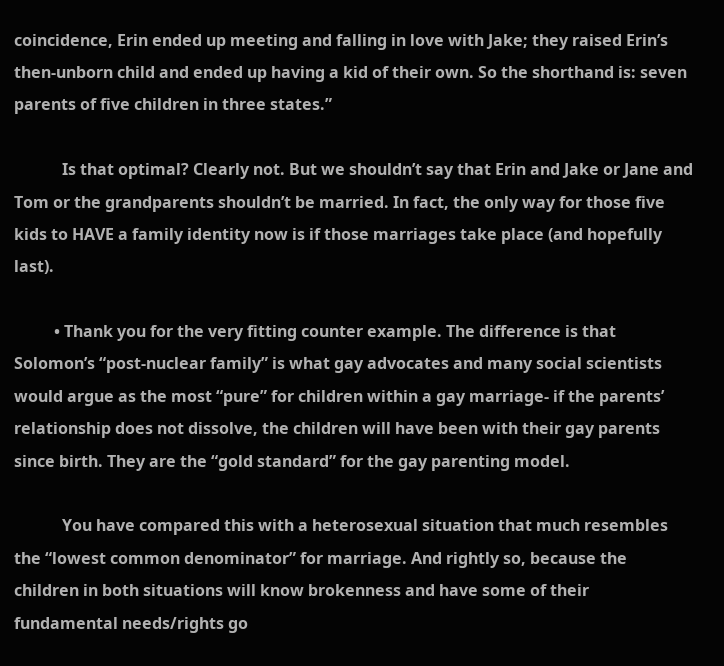coincidence, Erin ended up meeting and falling in love with Jake; they raised Erin’s then-unborn child and ended up having a kid of their own. So the shorthand is: seven parents of five children in three states.”

            Is that optimal? Clearly not. But we shouldn’t say that Erin and Jake or Jane and Tom or the grandparents shouldn’t be married. In fact, the only way for those five kids to HAVE a family identity now is if those marriages take place (and hopefully last).

          • Thank you for the very fitting counter example. The difference is that Solomon’s “post-nuclear family” is what gay advocates and many social scientists would argue as the most “pure” for children within a gay marriage- if the parents’ relationship does not dissolve, the children will have been with their gay parents since birth. They are the “gold standard” for the gay parenting model.

            You have compared this with a heterosexual situation that much resembles the “lowest common denominator” for marriage. And rightly so, because the children in both situations will know brokenness and have some of their fundamental needs/rights go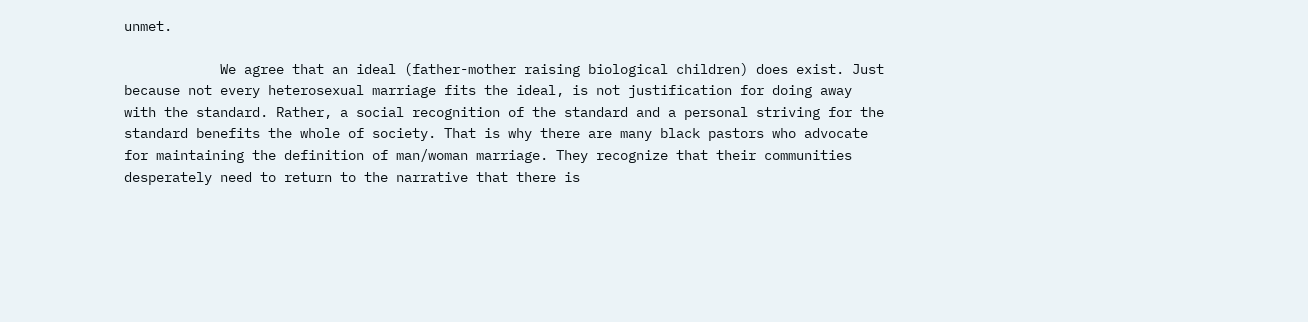unmet.

            We agree that an ideal (father-mother raising biological children) does exist. Just because not every heterosexual marriage fits the ideal, is not justification for doing away with the standard. Rather, a social recognition of the standard and a personal striving for the standard benefits the whole of society. That is why there are many black pastors who advocate for maintaining the definition of man/woman marriage. They recognize that their communities desperately need to return to the narrative that there is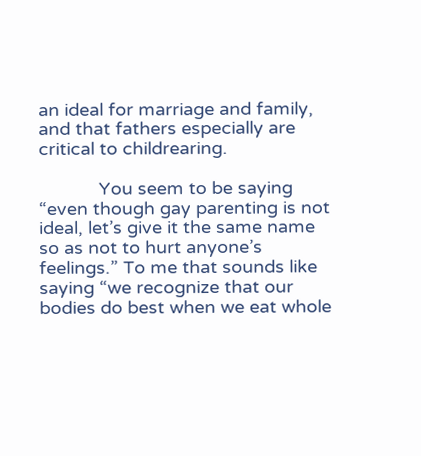an ideal for marriage and family, and that fathers especially are critical to childrearing.

            You seem to be saying “even though gay parenting is not ideal, let’s give it the same name so as not to hurt anyone’s feelings.” To me that sounds like saying “we recognize that our bodies do best when we eat whole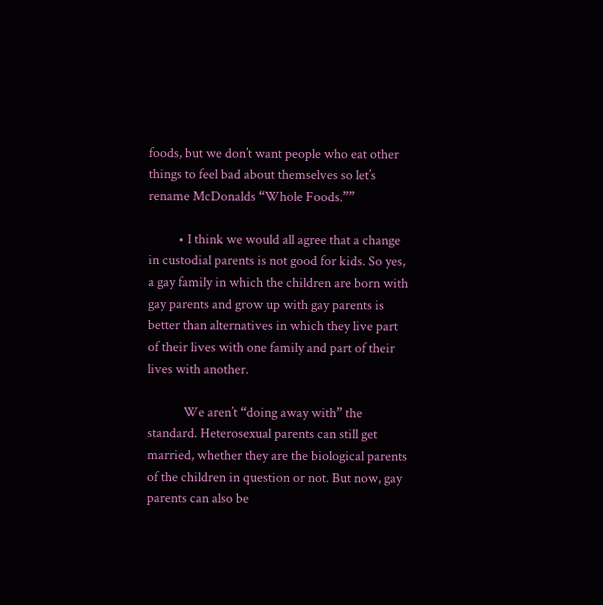foods, but we don’t want people who eat other things to feel bad about themselves so let’s rename McDonalds “Whole Foods.””

          • I think we would all agree that a change in custodial parents is not good for kids. So yes, a gay family in which the children are born with gay parents and grow up with gay parents is better than alternatives in which they live part of their lives with one family and part of their lives with another.

            We aren’t “doing away with” the standard. Heterosexual parents can still get married, whether they are the biological parents of the children in question or not. But now, gay parents can also be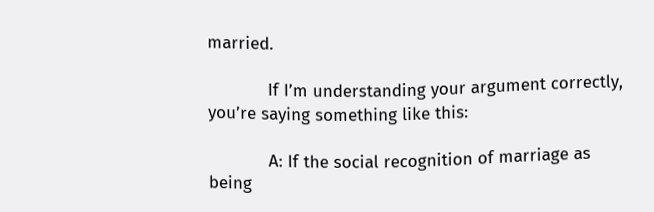married.

            If I’m understanding your argument correctly, you’re saying something like this:

            A: If the social recognition of marriage as being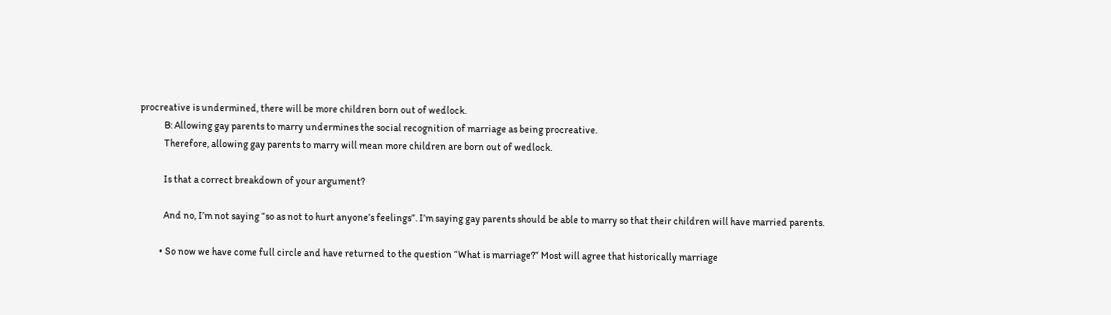procreative is undermined, there will be more children born out of wedlock.
            B: Allowing gay parents to marry undermines the social recognition of marriage as being procreative.
            Therefore, allowing gay parents to marry will mean more children are born out of wedlock.

            Is that a correct breakdown of your argument?

            And no, I’m not saying “so as not to hurt anyone’s feelings”. I’m saying gay parents should be able to marry so that their children will have married parents.

          • So now we have come full circle and have returned to the question “What is marriage?” Most will agree that historically marriage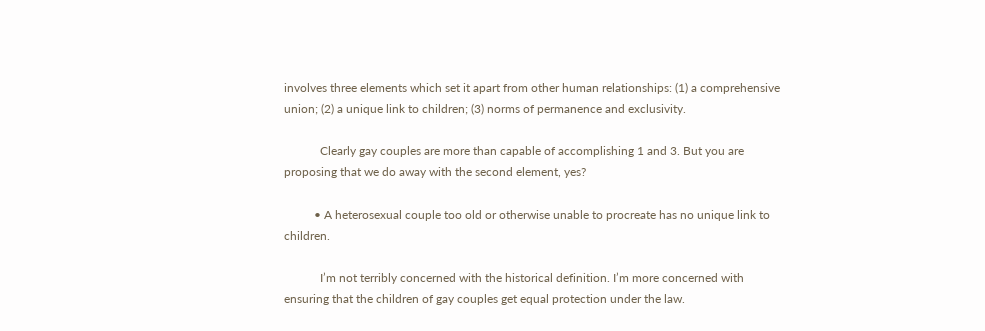involves three elements which set it apart from other human relationships: (1) a comprehensive union; (2) a unique link to children; (3) norms of permanence and exclusivity.

            Clearly gay couples are more than capable of accomplishing 1 and 3. But you are proposing that we do away with the second element, yes?

          • A heterosexual couple too old or otherwise unable to procreate has no unique link to children.

            I’m not terribly concerned with the historical definition. I’m more concerned with ensuring that the children of gay couples get equal protection under the law.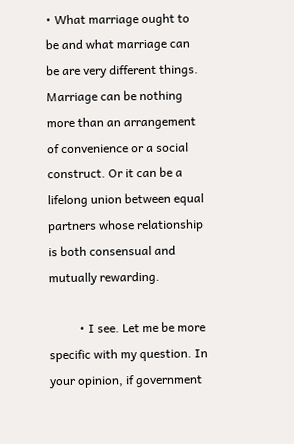• What marriage ought to be and what marriage can be are very different things. Marriage can be nothing more than an arrangement of convenience or a social construct. Or it can be a lifelong union between equal partners whose relationship is both consensual and mutually rewarding.

          • I see. Let me be more specific with my question. In your opinion, if government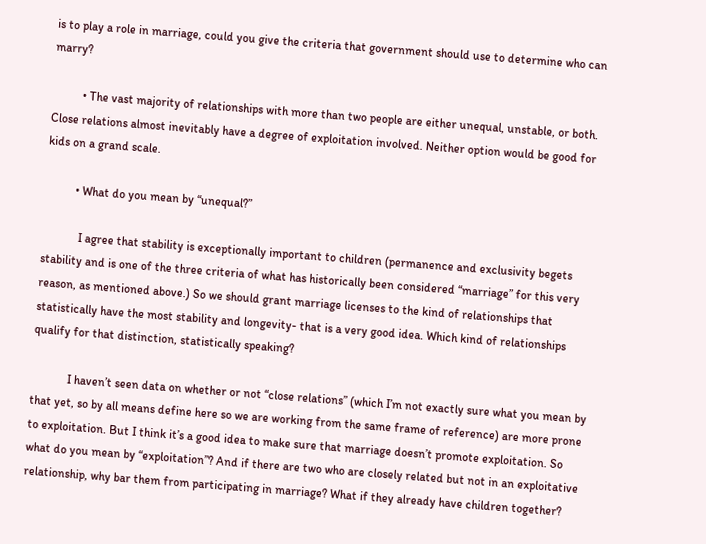is to play a role in marriage, could you give the criteria that government should use to determine who can marry?

          • The vast majority of relationships with more than two people are either unequal, unstable, or both. Close relations almost inevitably have a degree of exploitation involved. Neither option would be good for kids on a grand scale.

          • What do you mean by “unequal?”

            I agree that stability is exceptionally important to children (permanence and exclusivity begets stability and is one of the three criteria of what has historically been considered “marriage” for this very reason, as mentioned above.) So we should grant marriage licenses to the kind of relationships that statistically have the most stability and longevity- that is a very good idea. Which kind of relationships qualify for that distinction, statistically speaking?

            I haven’t seen data on whether or not “close relations” (which I’m not exactly sure what you mean by that yet, so by all means define here so we are working from the same frame of reference) are more prone to exploitation. But I think it’s a good idea to make sure that marriage doesn’t promote exploitation. So what do you mean by “exploitation”? And if there are two who are closely related but not in an exploitative relationship, why bar them from participating in marriage? What if they already have children together?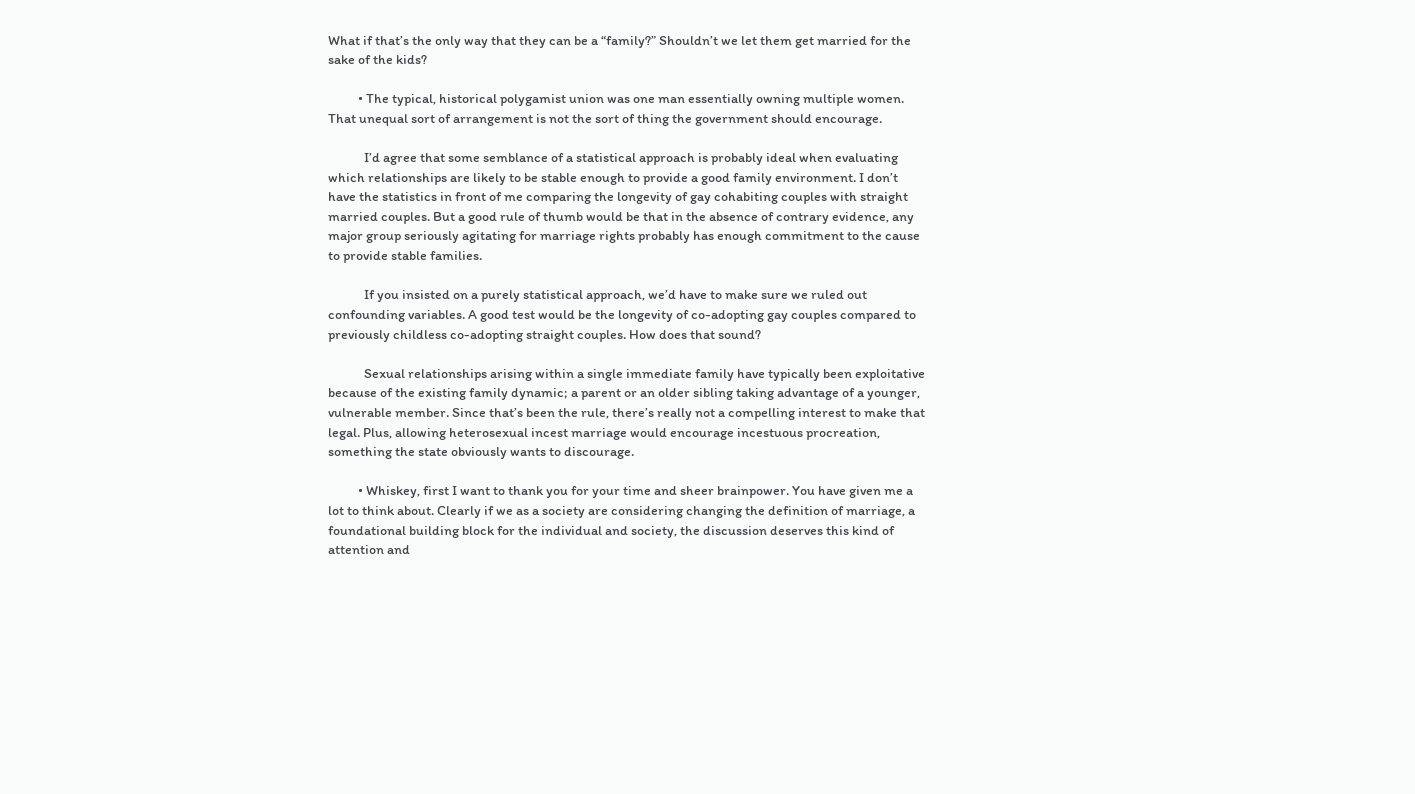What if that’s the only way that they can be a “family?” Shouldn’t we let them get married for the sake of the kids?

          • The typical, historical polygamist union was one man essentially owning multiple women. That unequal sort of arrangement is not the sort of thing the government should encourage.

            I’d agree that some semblance of a statistical approach is probably ideal when evaluating which relationships are likely to be stable enough to provide a good family environment. I don’t have the statistics in front of me comparing the longevity of gay cohabiting couples with straight married couples. But a good rule of thumb would be that in the absence of contrary evidence, any major group seriously agitating for marriage rights probably has enough commitment to the cause to provide stable families.

            If you insisted on a purely statistical approach, we’d have to make sure we ruled out confounding variables. A good test would be the longevity of co-adopting gay couples compared to previously childless co-adopting straight couples. How does that sound?

            Sexual relationships arising within a single immediate family have typically been exploitative because of the existing family dynamic; a parent or an older sibling taking advantage of a younger, vulnerable member. Since that’s been the rule, there’s really not a compelling interest to make that legal. Plus, allowing heterosexual incest marriage would encourage incestuous procreation, something the state obviously wants to discourage.

          • Whiskey, first I want to thank you for your time and sheer brainpower. You have given me a lot to think about. Clearly if we as a society are considering changing the definition of marriage, a foundational building block for the individual and society, the discussion deserves this kind of attention and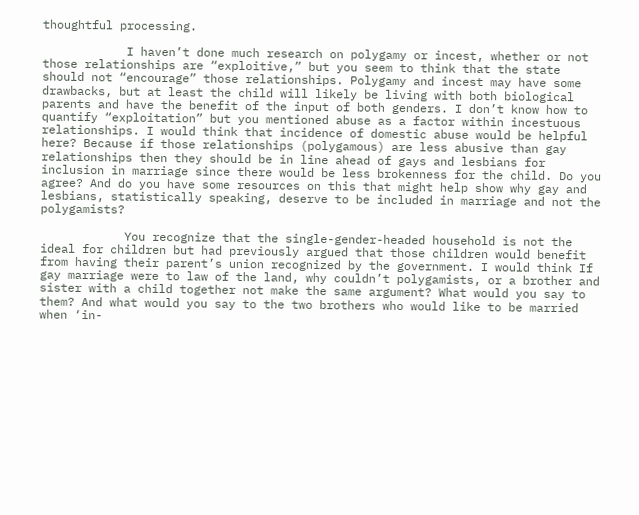thoughtful processing.

            I haven’t done much research on polygamy or incest, whether or not those relationships are “exploitive,” but you seem to think that the state should not “encourage” those relationships. Polygamy and incest may have some drawbacks, but at least the child will likely be living with both biological parents and have the benefit of the input of both genders. I don’t know how to quantify “exploitation” but you mentioned abuse as a factor within incestuous relationships. I would think that incidence of domestic abuse would be helpful here? Because if those relationships (polygamous) are less abusive than gay relationships then they should be in line ahead of gays and lesbians for inclusion in marriage since there would be less brokenness for the child. Do you agree? And do you have some resources on this that might help show why gay and lesbians, statistically speaking, deserve to be included in marriage and not the polygamists?

            You recognize that the single-gender-headed household is not the ideal for children but had previously argued that those children would benefit from having their parent’s union recognized by the government. I would think If gay marriage were to law of the land, why couldn’t polygamists, or a brother and sister with a child together not make the same argument? What would you say to them? And what would you say to the two brothers who would like to be married when ‘in-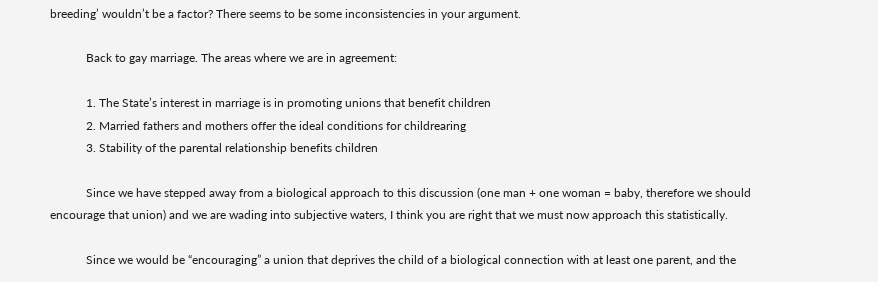breeding’ wouldn’t be a factor? There seems to be some inconsistencies in your argument.

            Back to gay marriage. The areas where we are in agreement:

            1. The State’s interest in marriage is in promoting unions that benefit children
            2. Married fathers and mothers offer the ideal conditions for childrearing
            3. Stability of the parental relationship benefits children

            Since we have stepped away from a biological approach to this discussion (one man + one woman = baby, therefore we should encourage that union) and we are wading into subjective waters, I think you are right that we must now approach this statistically.

            Since we would be “encouraging” a union that deprives the child of a biological connection with at least one parent, and the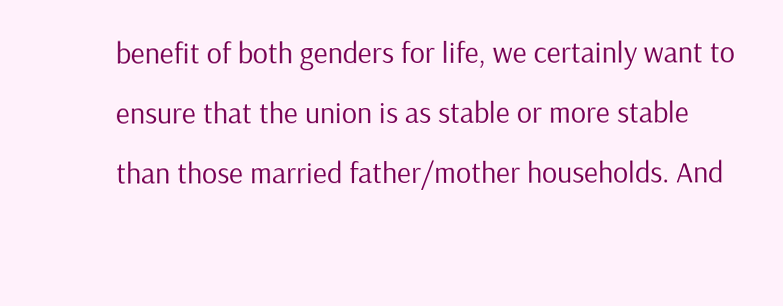benefit of both genders for life, we certainly want to ensure that the union is as stable or more stable than those married father/mother households. And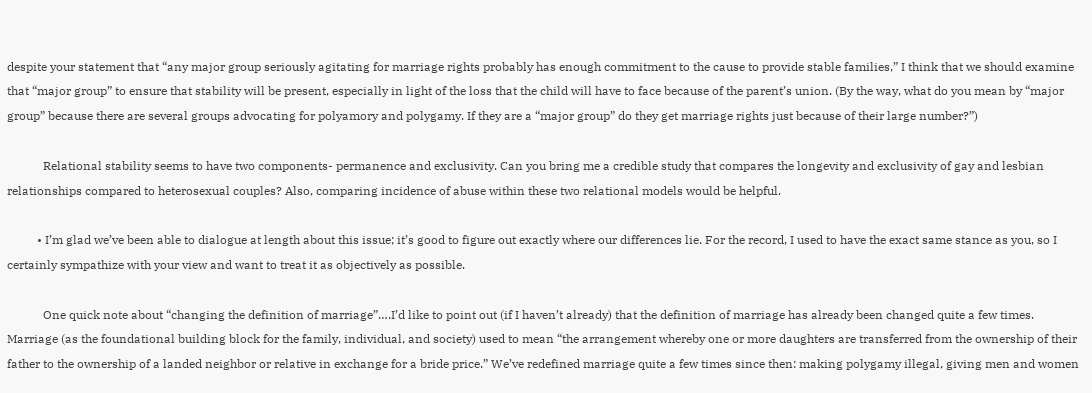despite your statement that “any major group seriously agitating for marriage rights probably has enough commitment to the cause to provide stable families,” I think that we should examine that “major group” to ensure that stability will be present, especially in light of the loss that the child will have to face because of the parent’s union. (By the way, what do you mean by “major group” because there are several groups advocating for polyamory and polygamy. If they are a “major group” do they get marriage rights just because of their large number?”)

            Relational stability seems to have two components- permanence and exclusivity. Can you bring me a credible study that compares the longevity and exclusivity of gay and lesbian relationships compared to heterosexual couples? Also, comparing incidence of abuse within these two relational models would be helpful.

          • I’m glad we’ve been able to dialogue at length about this issue; it’s good to figure out exactly where our differences lie. For the record, I used to have the exact same stance as you, so I certainly sympathize with your view and want to treat it as objectively as possible.

            One quick note about “changing the definition of marriage”….I’d like to point out (if I haven’t already) that the definition of marriage has already been changed quite a few times. Marriage (as the foundational building block for the family, individual, and society) used to mean “the arrangement whereby one or more daughters are transferred from the ownership of their father to the ownership of a landed neighbor or relative in exchange for a bride price.” We’ve redefined marriage quite a few times since then: making polygamy illegal, giving men and women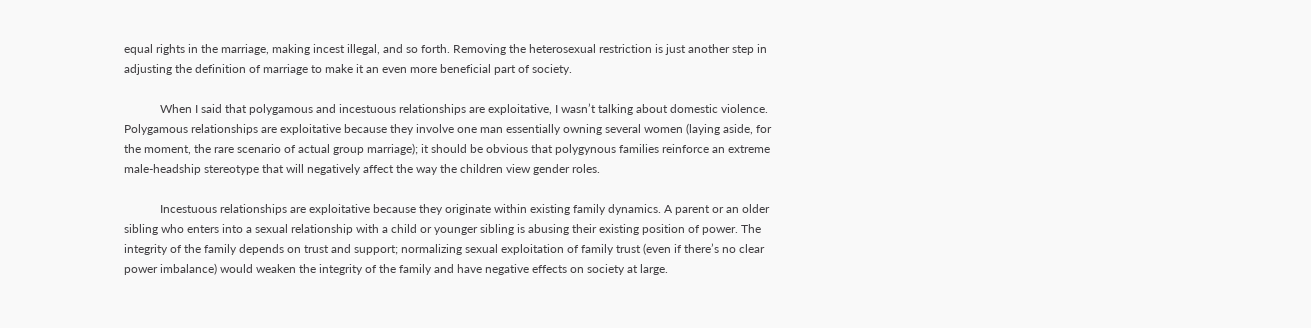equal rights in the marriage, making incest illegal, and so forth. Removing the heterosexual restriction is just another step in adjusting the definition of marriage to make it an even more beneficial part of society.

            When I said that polygamous and incestuous relationships are exploitative, I wasn’t talking about domestic violence. Polygamous relationships are exploitative because they involve one man essentially owning several women (laying aside, for the moment, the rare scenario of actual group marriage); it should be obvious that polygynous families reinforce an extreme male-headship stereotype that will negatively affect the way the children view gender roles.

            Incestuous relationships are exploitative because they originate within existing family dynamics. A parent or an older sibling who enters into a sexual relationship with a child or younger sibling is abusing their existing position of power. The integrity of the family depends on trust and support; normalizing sexual exploitation of family trust (even if there’s no clear power imbalance) would weaken the integrity of the family and have negative effects on society at large.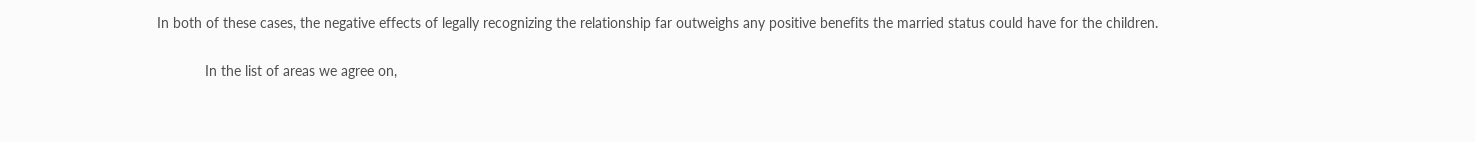In both of these cases, the negative effects of legally recognizing the relationship far outweighs any positive benefits the married status could have for the children.

            In the list of areas we agree on,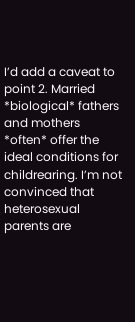I’d add a caveat to point 2. Married *biological* fathers and mothers *often* offer the ideal conditions for childrearing. I’m not convinced that heterosexual parents are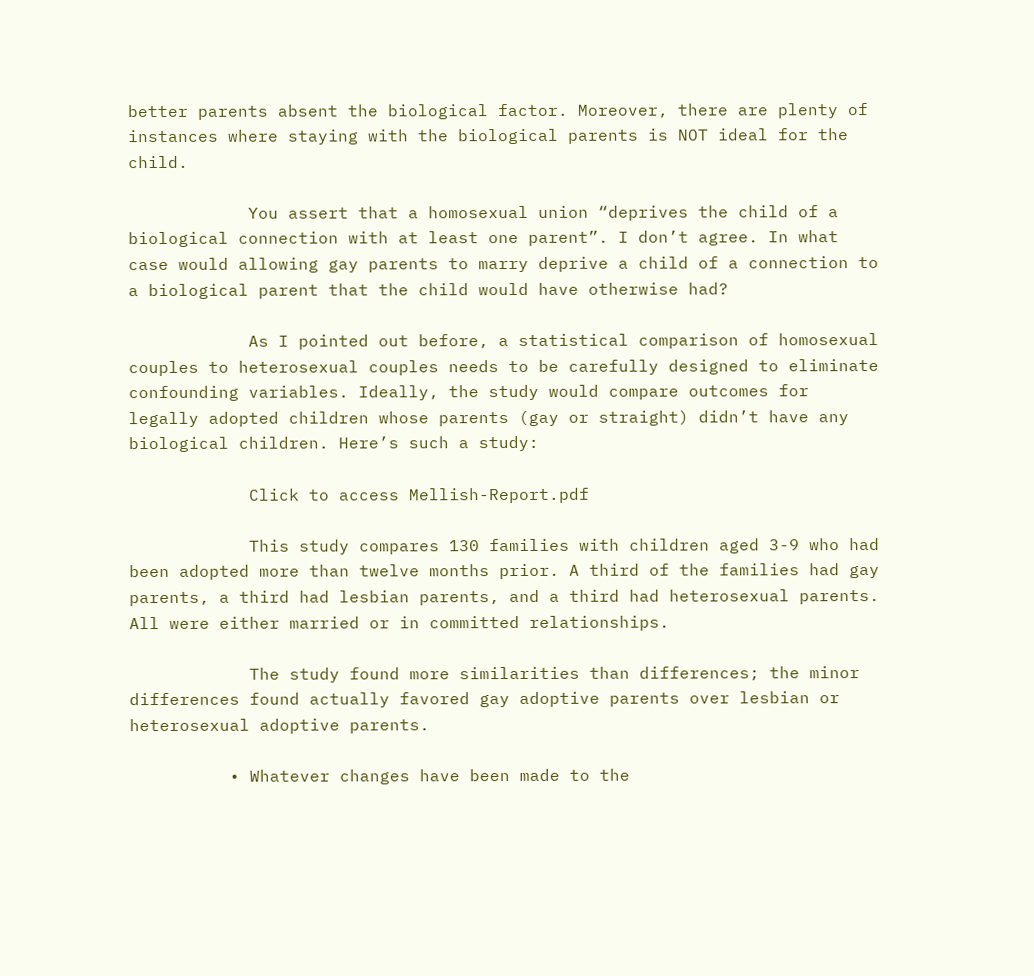better parents absent the biological factor. Moreover, there are plenty of instances where staying with the biological parents is NOT ideal for the child.

            You assert that a homosexual union “deprives the child of a biological connection with at least one parent”. I don’t agree. In what case would allowing gay parents to marry deprive a child of a connection to a biological parent that the child would have otherwise had?

            As I pointed out before, a statistical comparison of homosexual couples to heterosexual couples needs to be carefully designed to eliminate confounding variables. Ideally, the study would compare outcomes for legally adopted children whose parents (gay or straight) didn’t have any biological children. Here’s such a study:

            Click to access Mellish-Report.pdf

            This study compares 130 families with children aged 3-9 who had been adopted more than twelve months prior. A third of the families had gay parents, a third had lesbian parents, and a third had heterosexual parents. All were either married or in committed relationships.

            The study found more similarities than differences; the minor differences found actually favored gay adoptive parents over lesbian or heterosexual adoptive parents.

          • Whatever changes have been made to the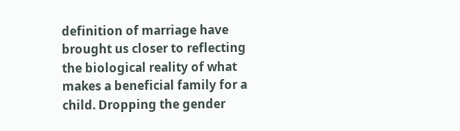definition of marriage have brought us closer to reflecting the biological reality of what makes a beneficial family for a child. Dropping the gender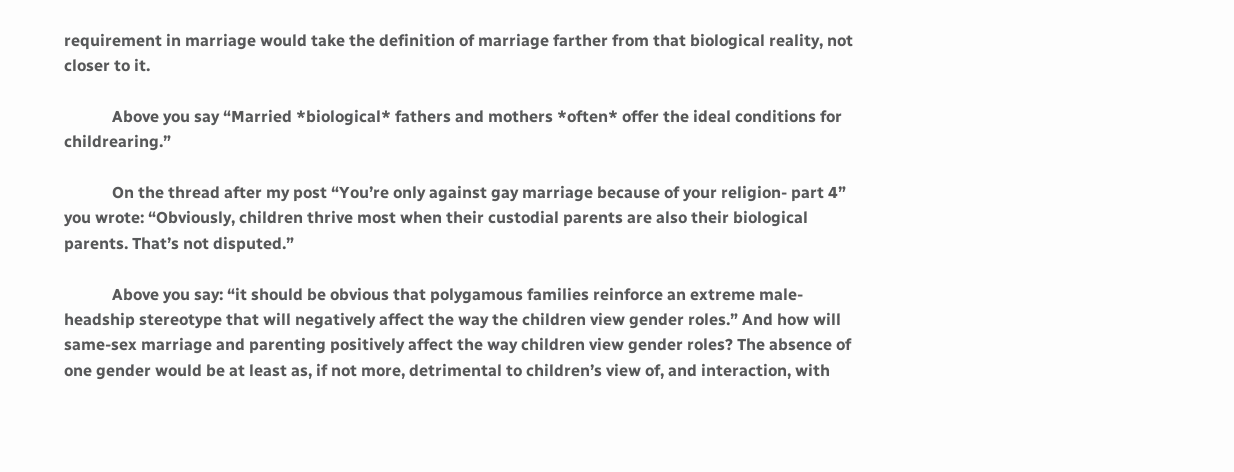requirement in marriage would take the definition of marriage farther from that biological reality, not closer to it.

            Above you say “Married *biological* fathers and mothers *often* offer the ideal conditions for childrearing.”

            On the thread after my post “You’re only against gay marriage because of your religion- part 4” you wrote: “Obviously, children thrive most when their custodial parents are also their biological parents. That’s not disputed.”

            Above you say: “it should be obvious that polygamous families reinforce an extreme male-headship stereotype that will negatively affect the way the children view gender roles.” And how will same-sex marriage and parenting positively affect the way children view gender roles? The absence of one gender would be at least as, if not more, detrimental to children’s view of, and interaction, with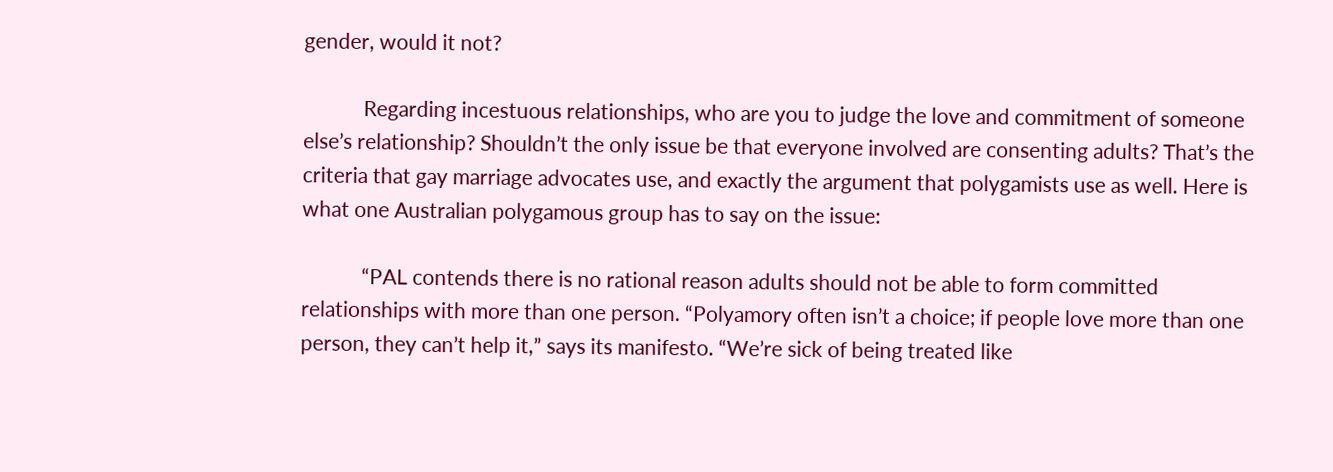gender, would it not?

            Regarding incestuous relationships, who are you to judge the love and commitment of someone else’s relationship? Shouldn’t the only issue be that everyone involved are consenting adults? That’s the criteria that gay marriage advocates use, and exactly the argument that polygamists use as well. Here is what one Australian polygamous group has to say on the issue:

            “PAL contends there is no rational reason adults should not be able to form committed relationships with more than one person. “Polyamory often isn’t a choice; if people love more than one person, they can’t help it,” says its manifesto. “We’re sick of being treated like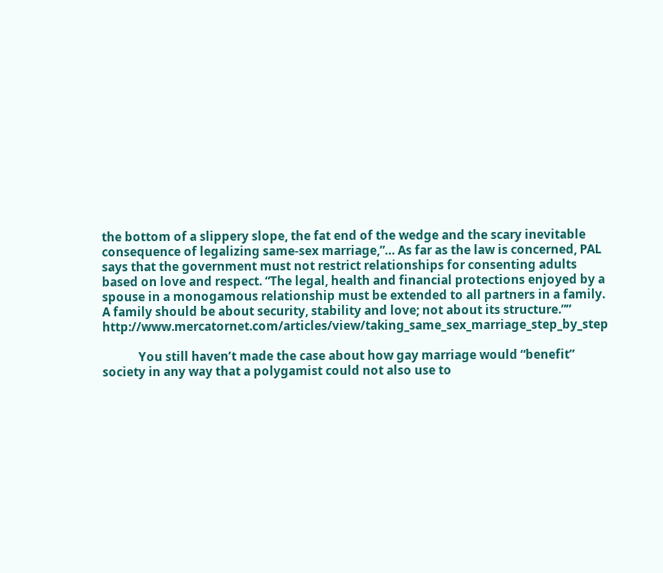the bottom of a slippery slope, the fat end of the wedge and the scary inevitable consequence of legalizing same-sex marriage,”… As far as the law is concerned, PAL says that the government must not restrict relationships for consenting adults based on love and respect. “The legal, health and financial protections enjoyed by a spouse in a monogamous relationship must be extended to all partners in a family. A family should be about security, stability and love; not about its structure.”” http://www.mercatornet.com/articles/view/taking_same_sex_marriage_step_by_step

            You still haven’t made the case about how gay marriage would “benefit” society in any way that a polygamist could not also use to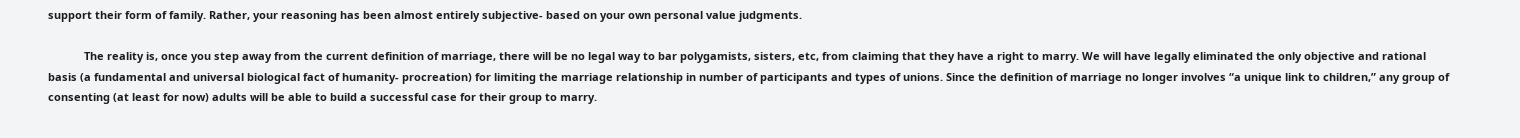support their form of family. Rather, your reasoning has been almost entirely subjective- based on your own personal value judgments.

            The reality is, once you step away from the current definition of marriage, there will be no legal way to bar polygamists, sisters, etc, from claiming that they have a right to marry. We will have legally eliminated the only objective and rational basis (a fundamental and universal biological fact of humanity- procreation) for limiting the marriage relationship in number of participants and types of unions. Since the definition of marriage no longer involves “a unique link to children,” any group of consenting (at least for now) adults will be able to build a successful case for their group to marry.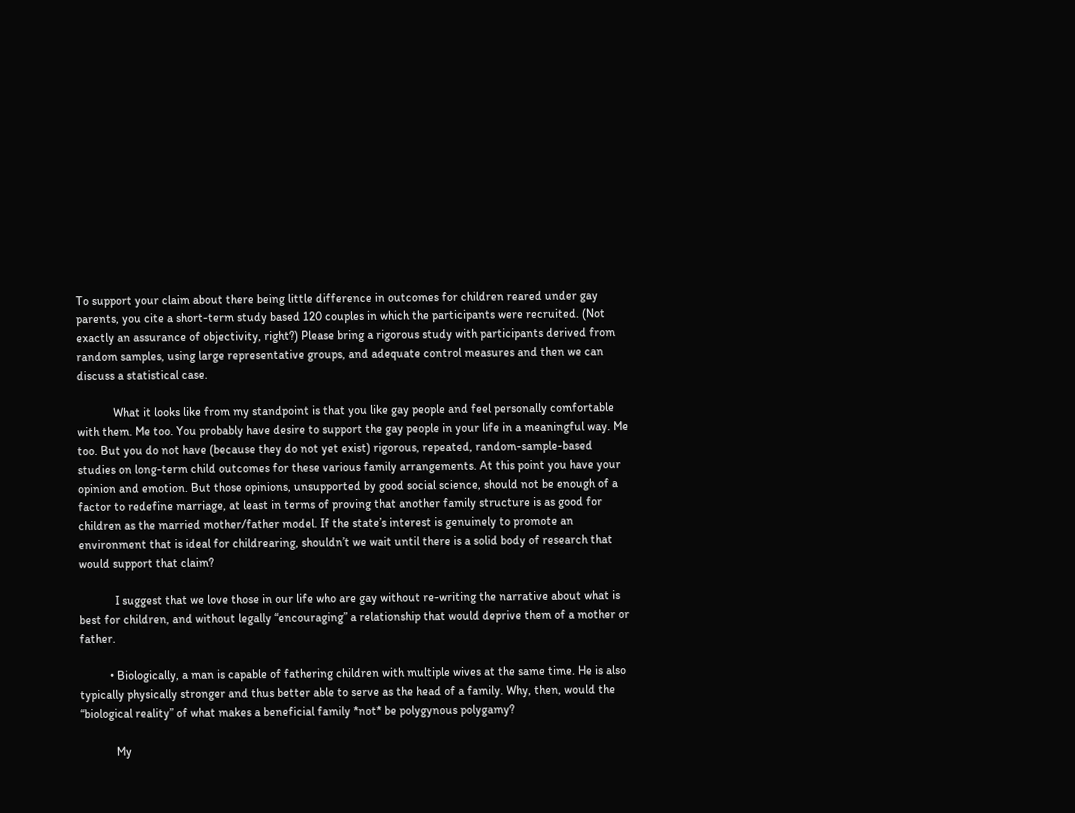To support your claim about there being little difference in outcomes for children reared under gay parents, you cite a short-term study based 120 couples in which the participants were recruited. (Not exactly an assurance of objectivity, right?) Please bring a rigorous study with participants derived from random samples, using large representative groups, and adequate control measures and then we can discuss a statistical case.

            What it looks like from my standpoint is that you like gay people and feel personally comfortable with them. Me too. You probably have desire to support the gay people in your life in a meaningful way. Me too. But you do not have (because they do not yet exist) rigorous, repeated, random-sample-based studies on long-term child outcomes for these various family arrangements. At this point you have your opinion and emotion. But those opinions, unsupported by good social science, should not be enough of a factor to redefine marriage, at least in terms of proving that another family structure is as good for children as the married mother/father model. If the state’s interest is genuinely to promote an environment that is ideal for childrearing, shouldn’t we wait until there is a solid body of research that would support that claim?

            I suggest that we love those in our life who are gay without re-writing the narrative about what is best for children, and without legally “encouraging” a relationship that would deprive them of a mother or father.

          • Biologically, a man is capable of fathering children with multiple wives at the same time. He is also typically physically stronger and thus better able to serve as the head of a family. Why, then, would the “biological reality” of what makes a beneficial family *not* be polygynous polygamy?

            My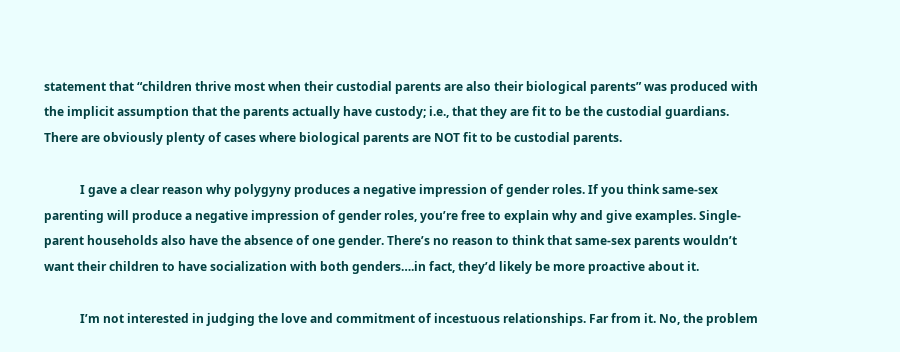statement that “children thrive most when their custodial parents are also their biological parents” was produced with the implicit assumption that the parents actually have custody; i.e., that they are fit to be the custodial guardians. There are obviously plenty of cases where biological parents are NOT fit to be custodial parents.

            I gave a clear reason why polygyny produces a negative impression of gender roles. If you think same-sex parenting will produce a negative impression of gender roles, you’re free to explain why and give examples. Single-parent households also have the absence of one gender. There’s no reason to think that same-sex parents wouldn’t want their children to have socialization with both genders….in fact, they’d likely be more proactive about it.

            I’m not interested in judging the love and commitment of incestuous relationships. Far from it. No, the problem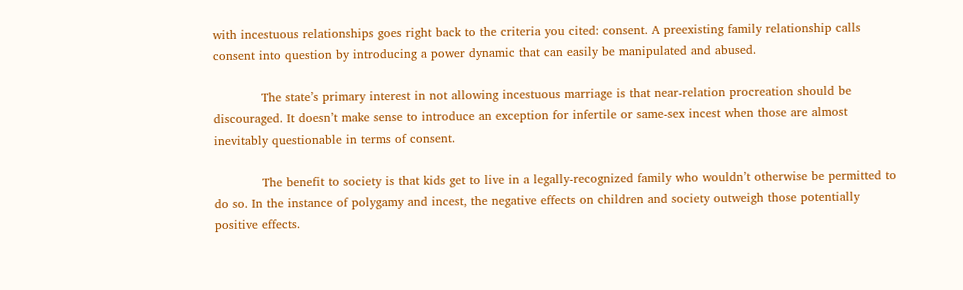with incestuous relationships goes right back to the criteria you cited: consent. A preexisting family relationship calls consent into question by introducing a power dynamic that can easily be manipulated and abused.

            The state’s primary interest in not allowing incestuous marriage is that near-relation procreation should be discouraged. It doesn’t make sense to introduce an exception for infertile or same-sex incest when those are almost inevitably questionable in terms of consent.

            The benefit to society is that kids get to live in a legally-recognized family who wouldn’t otherwise be permitted to do so. In the instance of polygamy and incest, the negative effects on children and society outweigh those potentially positive effects.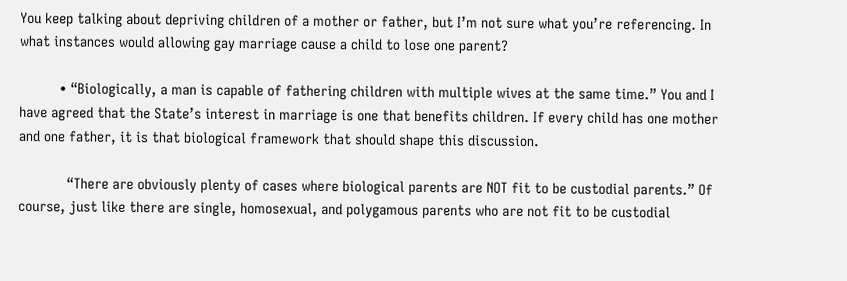You keep talking about depriving children of a mother or father, but I’m not sure what you’re referencing. In what instances would allowing gay marriage cause a child to lose one parent?

          • “Biologically, a man is capable of fathering children with multiple wives at the same time.” You and I have agreed that the State’s interest in marriage is one that benefits children. If every child has one mother and one father, it is that biological framework that should shape this discussion.

            “There are obviously plenty of cases where biological parents are NOT fit to be custodial parents.” Of course, just like there are single, homosexual, and polygamous parents who are not fit to be custodial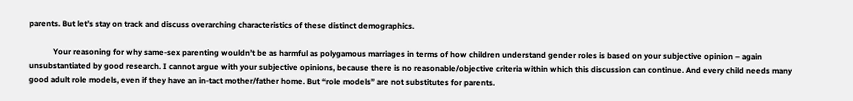parents. But let’s stay on track and discuss overarching characteristics of these distinct demographics.

            Your reasoning for why same-sex parenting wouldn’t be as harmful as polygamous marriages in terms of how children understand gender roles is based on your subjective opinion – again unsubstantiated by good research. I cannot argue with your subjective opinions, because there is no reasonable/objective criteria within which this discussion can continue. And every child needs many good adult role models, even if they have an in-tact mother/father home. But “role models” are not substitutes for parents.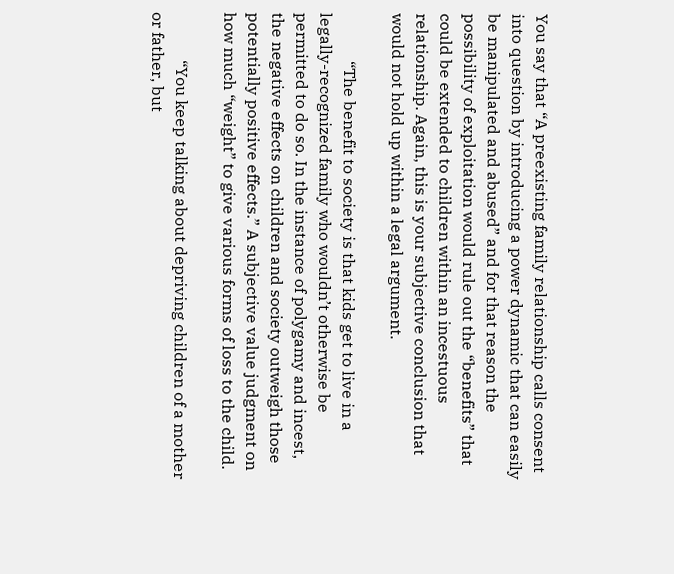You say that “A preexisting family relationship calls consent into question by introducing a power dynamic that can easily be manipulated and abused” and for that reason the possibility of exploitation would rule out the “benefits” that could be extended to children within an incestuous relationship. Again, this is your subjective conclusion that would not hold up within a legal argument.

            “The benefit to society is that kids get to live in a legally-recognized family who wouldn’t otherwise be permitted to do so. In the instance of polygamy and incest, the negative effects on children and society outweigh those potentially positive effects.” A subjective value judgment on how much “weight” to give various forms of loss to the child.

            “You keep talking about depriving children of a mother or father, but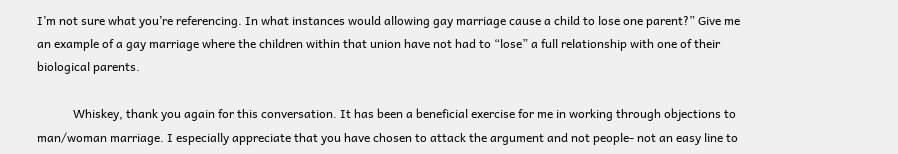I’m not sure what you’re referencing. In what instances would allowing gay marriage cause a child to lose one parent?” Give me an example of a gay marriage where the children within that union have not had to “lose” a full relationship with one of their biological parents.

            Whiskey, thank you again for this conversation. It has been a beneficial exercise for me in working through objections to man/woman marriage. I especially appreciate that you have chosen to attack the argument and not people- not an easy line to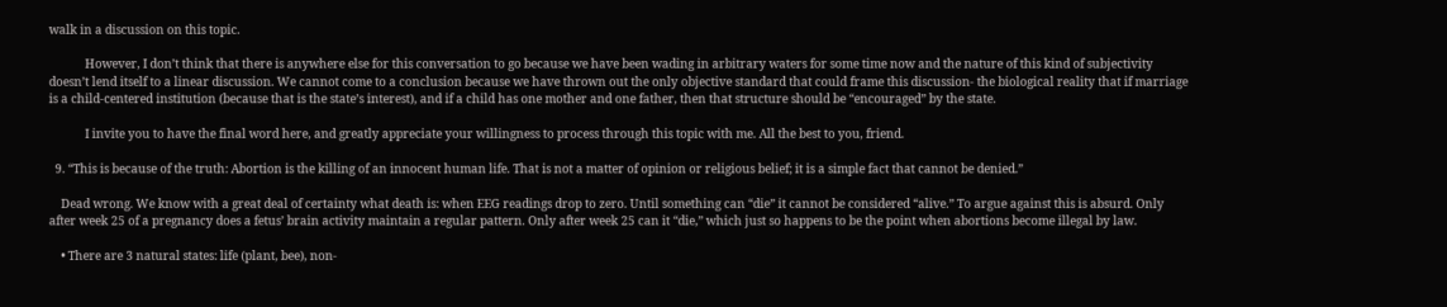walk in a discussion on this topic.

            However, I don’t think that there is anywhere else for this conversation to go because we have been wading in arbitrary waters for some time now and the nature of this kind of subjectivity doesn’t lend itself to a linear discussion. We cannot come to a conclusion because we have thrown out the only objective standard that could frame this discussion- the biological reality that if marriage is a child-centered institution (because that is the state’s interest), and if a child has one mother and one father, then that structure should be “encouraged” by the state.

            I invite you to have the final word here, and greatly appreciate your willingness to process through this topic with me. All the best to you, friend.

  9. “This is because of the truth: Abortion is the killing of an innocent human life. That is not a matter of opinion or religious belief; it is a simple fact that cannot be denied.”

    Dead wrong. We know with a great deal of certainty what death is: when EEG readings drop to zero. Until something can “die” it cannot be considered “alive.” To argue against this is absurd. Only after week 25 of a pregnancy does a fetus’ brain activity maintain a regular pattern. Only after week 25 can it “die,” which just so happens to be the point when abortions become illegal by law.

    • There are 3 natural states: life (plant, bee), non-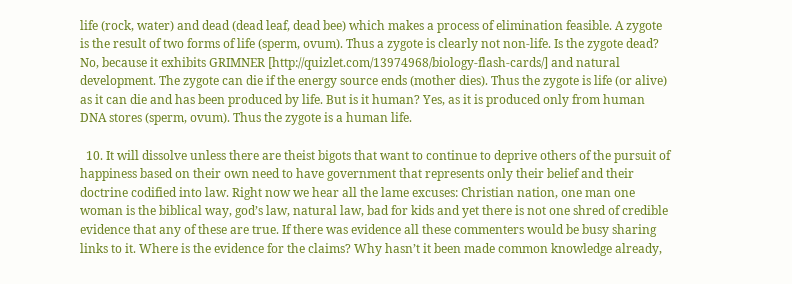life (rock, water) and dead (dead leaf, dead bee) which makes a process of elimination feasible. A zygote is the result of two forms of life (sperm, ovum). Thus a zygote is clearly not non-life. Is the zygote dead? No, because it exhibits GRIMNER [http://quizlet.com/13974968/biology-flash-cards/] and natural development. The zygote can die if the energy source ends (mother dies). Thus the zygote is life (or alive) as it can die and has been produced by life. But is it human? Yes, as it is produced only from human DNA stores (sperm, ovum). Thus the zygote is a human life.

  10. It will dissolve unless there are theist bigots that want to continue to deprive others of the pursuit of happiness based on their own need to have government that represents only their belief and their doctrine codified into law. Right now we hear all the lame excuses: Christian nation, one man one woman is the biblical way, god’s law, natural law, bad for kids and yet there is not one shred of credible evidence that any of these are true. If there was evidence all these commenters would be busy sharing links to it. Where is the evidence for the claims? Why hasn’t it been made common knowledge already,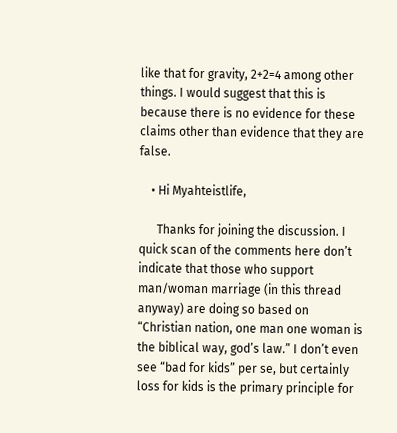like that for gravity, 2+2=4 among other things. I would suggest that this is because there is no evidence for these claims other than evidence that they are false.

    • Hi Myahteistlife,

      Thanks for joining the discussion. I quick scan of the comments here don’t indicate that those who support man/woman marriage (in this thread anyway) are doing so based on “Christian nation, one man one woman is the biblical way, god’s law.” I don’t even see “bad for kids” per se, but certainly loss for kids is the primary principle for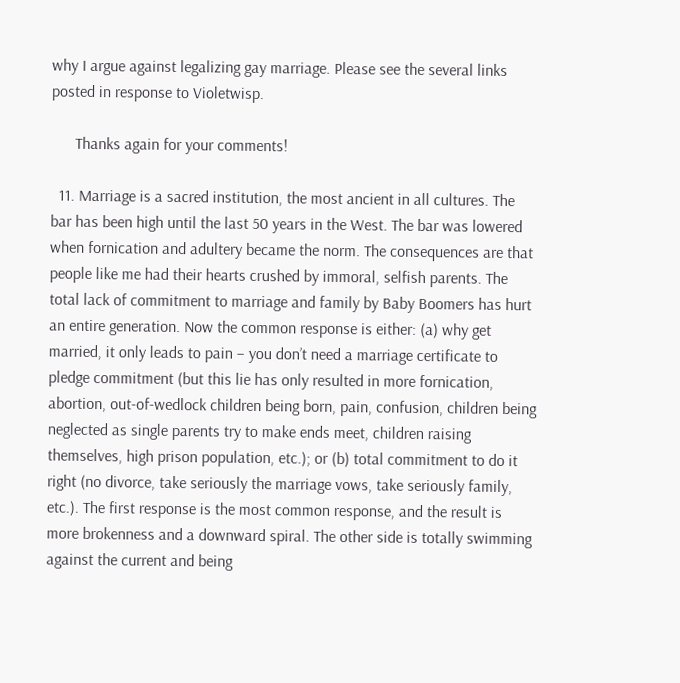why I argue against legalizing gay marriage. Please see the several links posted in response to Violetwisp.

      Thanks again for your comments!

  11. Marriage is a sacred institution, the most ancient in all cultures. The bar has been high until the last 50 years in the West. The bar was lowered when fornication and adultery became the norm. The consequences are that people like me had their hearts crushed by immoral, selfish parents. The total lack of commitment to marriage and family by Baby Boomers has hurt an entire generation. Now the common response is either: (a) why get married, it only leads to pain – you don’t need a marriage certificate to pledge commitment (but this lie has only resulted in more fornication, abortion, out-of-wedlock children being born, pain, confusion, children being neglected as single parents try to make ends meet, children raising themselves, high prison population, etc.); or (b) total commitment to do it right (no divorce, take seriously the marriage vows, take seriously family, etc.). The first response is the most common response, and the result is more brokenness and a downward spiral. The other side is totally swimming against the current and being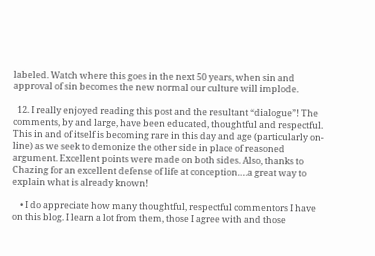labeled. Watch where this goes in the next 50 years, when sin and approval of sin becomes the new normal our culture will implode.

  12. I really enjoyed reading this post and the resultant “dialogue”! The comments, by and large, have been educated, thoughtful and respectful. This in and of itself is becoming rare in this day and age (particularly on-line) as we seek to demonize the other side in place of reasoned argument. Excellent points were made on both sides. Also, thanks to Chazing for an excellent defense of life at conception….a great way to explain what is already known!

    • I do appreciate how many thoughtful, respectful commentors I have on this blog. I learn a lot from them, those I agree with and those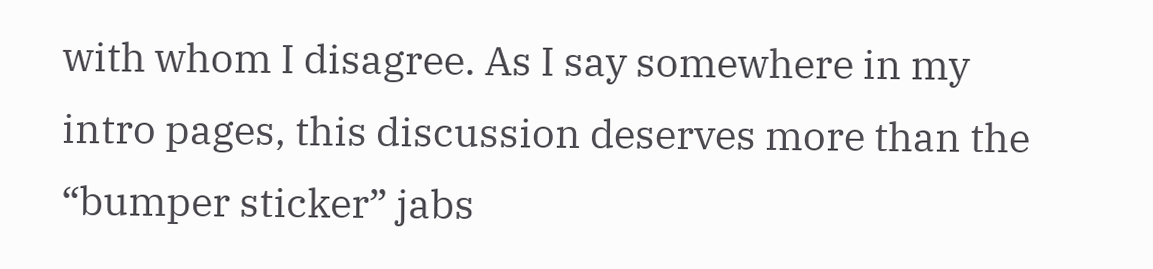with whom I disagree. As I say somewhere in my intro pages, this discussion deserves more than the “bumper sticker” jabs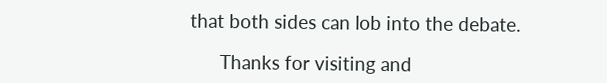that both sides can lob into the debate.

      Thanks for visiting and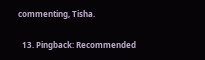commenting, Tisha.

  13. Pingback: Recommended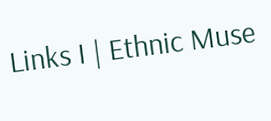Links I | Ethnic Muse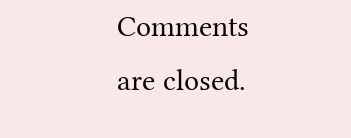Comments are closed.